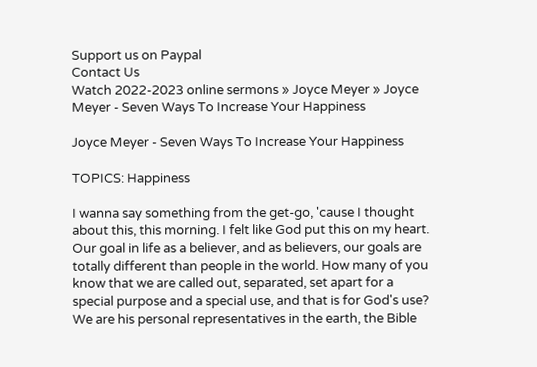Support us on Paypal
Contact Us
Watch 2022-2023 online sermons » Joyce Meyer » Joyce Meyer - Seven Ways To Increase Your Happiness

Joyce Meyer - Seven Ways To Increase Your Happiness

TOPICS: Happiness

I wanna say something from the get-go, 'cause I thought about this, this morning. I felt like God put this on my heart. Our goal in life as a believer, and as believers, our goals are totally different than people in the world. How many of you know that we are called out, separated, set apart for a special purpose and a special use, and that is for God's use? We are his personal representatives in the earth, the Bible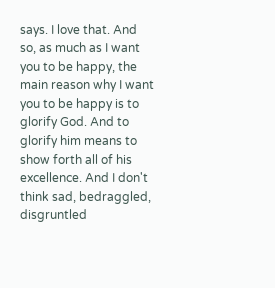says. I love that. And so, as much as I want you to be happy, the main reason why I want you to be happy is to glorify God. And to glorify him means to show forth all of his excellence. And I don't think sad, bedraggled, disgruntled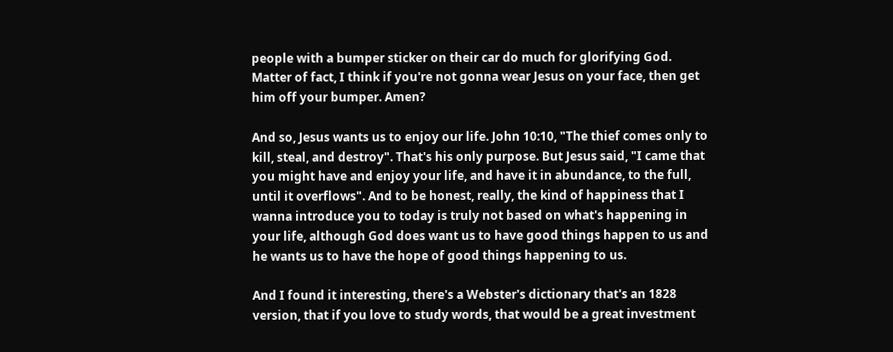people with a bumper sticker on their car do much for glorifying God. Matter of fact, I think if you're not gonna wear Jesus on your face, then get him off your bumper. Amen?

And so, Jesus wants us to enjoy our life. John 10:10, "The thief comes only to kill, steal, and destroy". That's his only purpose. But Jesus said, "I came that you might have and enjoy your life, and have it in abundance, to the full, until it overflows". And to be honest, really, the kind of happiness that I wanna introduce you to today is truly not based on what's happening in your life, although God does want us to have good things happen to us and he wants us to have the hope of good things happening to us.

And I found it interesting, there's a Webster's dictionary that's an 1828 version, that if you love to study words, that would be a great investment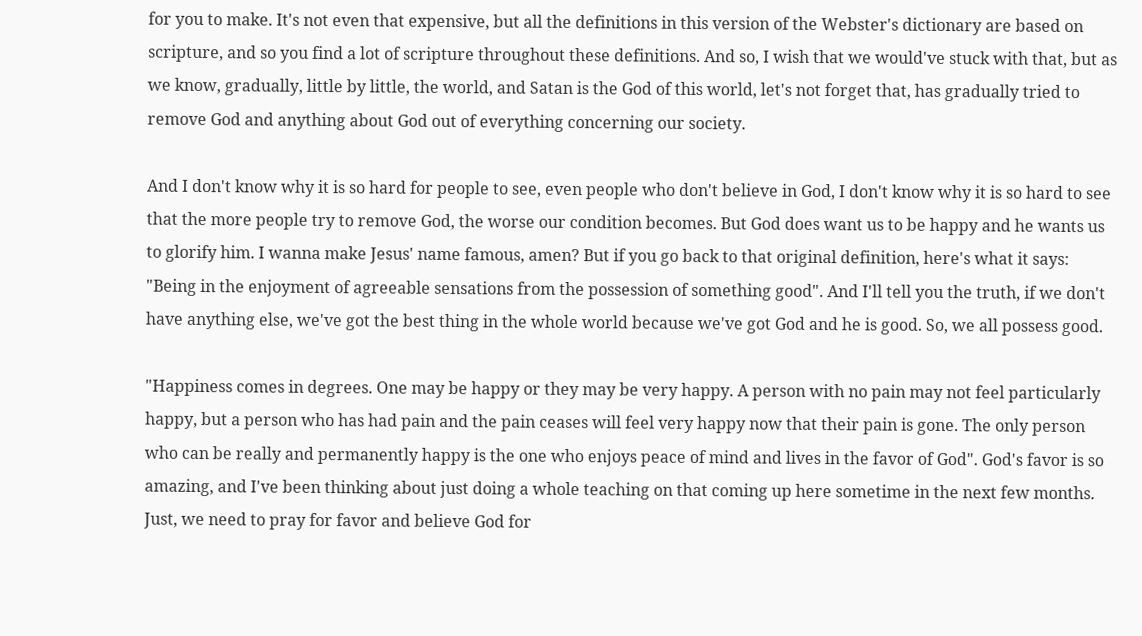for you to make. It's not even that expensive, but all the definitions in this version of the Webster's dictionary are based on scripture, and so you find a lot of scripture throughout these definitions. And so, I wish that we would've stuck with that, but as we know, gradually, little by little, the world, and Satan is the God of this world, let's not forget that, has gradually tried to remove God and anything about God out of everything concerning our society.

And I don't know why it is so hard for people to see, even people who don't believe in God, I don't know why it is so hard to see that the more people try to remove God, the worse our condition becomes. But God does want us to be happy and he wants us to glorify him. I wanna make Jesus' name famous, amen? But if you go back to that original definition, here's what it says: "Being in the enjoyment of agreeable sensations from the possession of something good". And I'll tell you the truth, if we don't have anything else, we've got the best thing in the whole world because we've got God and he is good. So, we all possess good.

"Happiness comes in degrees. One may be happy or they may be very happy. A person with no pain may not feel particularly happy, but a person who has had pain and the pain ceases will feel very happy now that their pain is gone. The only person who can be really and permanently happy is the one who enjoys peace of mind and lives in the favor of God". God's favor is so amazing, and I've been thinking about just doing a whole teaching on that coming up here sometime in the next few months. Just, we need to pray for favor and believe God for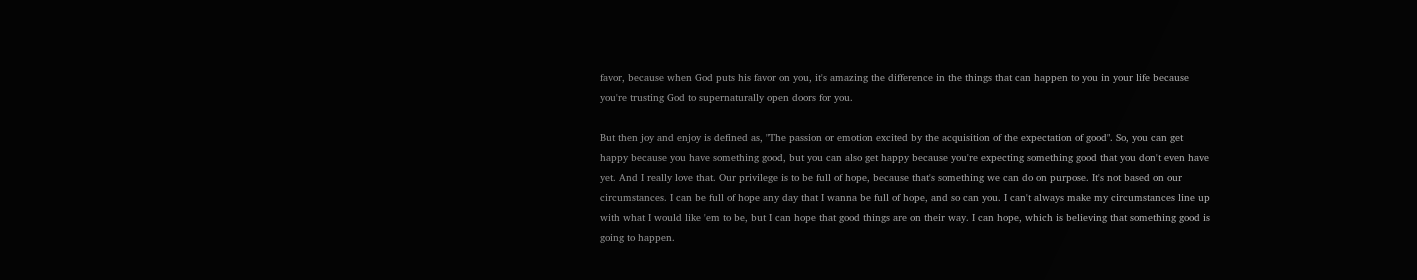favor, because when God puts his favor on you, it's amazing the difference in the things that can happen to you in your life because you're trusting God to supernaturally open doors for you.

But then joy and enjoy is defined as, "The passion or emotion excited by the acquisition of the expectation of good". So, you can get happy because you have something good, but you can also get happy because you're expecting something good that you don't even have yet. And I really love that. Our privilege is to be full of hope, because that's something we can do on purpose. It's not based on our circumstances. I can be full of hope any day that I wanna be full of hope, and so can you. I can't always make my circumstances line up with what I would like 'em to be, but I can hope that good things are on their way. I can hope, which is believing that something good is going to happen.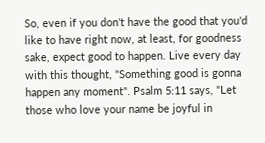So, even if you don't have the good that you'd like to have right now, at least, for goodness sake, expect good to happen. Live every day with this thought, "Something good is gonna happen any moment". Psalm 5:11 says, "Let those who love your name be joyful in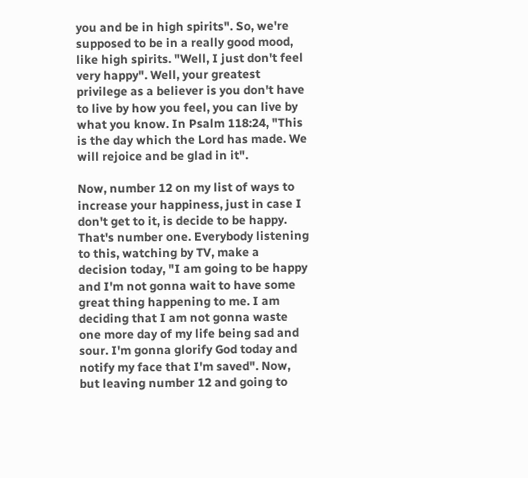you and be in high spirits". So, we're supposed to be in a really good mood, like high spirits. "Well, I just don't feel very happy". Well, your greatest privilege as a believer is you don't have to live by how you feel, you can live by what you know. In Psalm 118:24, "This is the day which the Lord has made. We will rejoice and be glad in it".

Now, number 12 on my list of ways to increase your happiness, just in case I don't get to it, is decide to be happy. That's number one. Everybody listening to this, watching by TV, make a decision today, "I am going to be happy and I'm not gonna wait to have some great thing happening to me. I am deciding that I am not gonna waste one more day of my life being sad and sour. I'm gonna glorify God today and notify my face that I'm saved". Now, but leaving number 12 and going to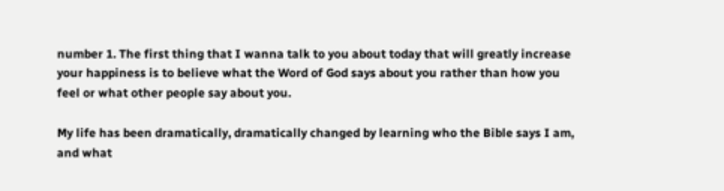number 1. The first thing that I wanna talk to you about today that will greatly increase your happiness is to believe what the Word of God says about you rather than how you feel or what other people say about you.

My life has been dramatically, dramatically changed by learning who the Bible says I am, and what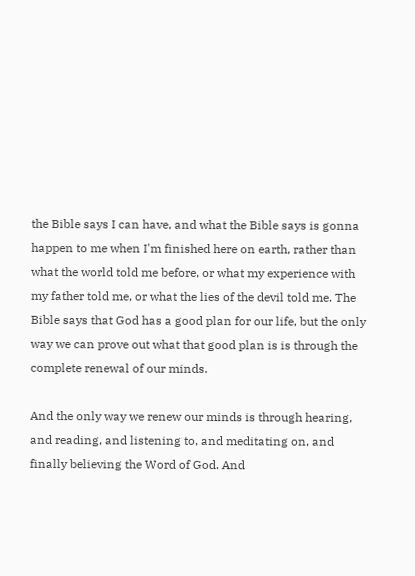the Bible says I can have, and what the Bible says is gonna happen to me when I'm finished here on earth, rather than what the world told me before, or what my experience with my father told me, or what the lies of the devil told me. The Bible says that God has a good plan for our life, but the only way we can prove out what that good plan is is through the complete renewal of our minds.

And the only way we renew our minds is through hearing, and reading, and listening to, and meditating on, and finally believing the Word of God. And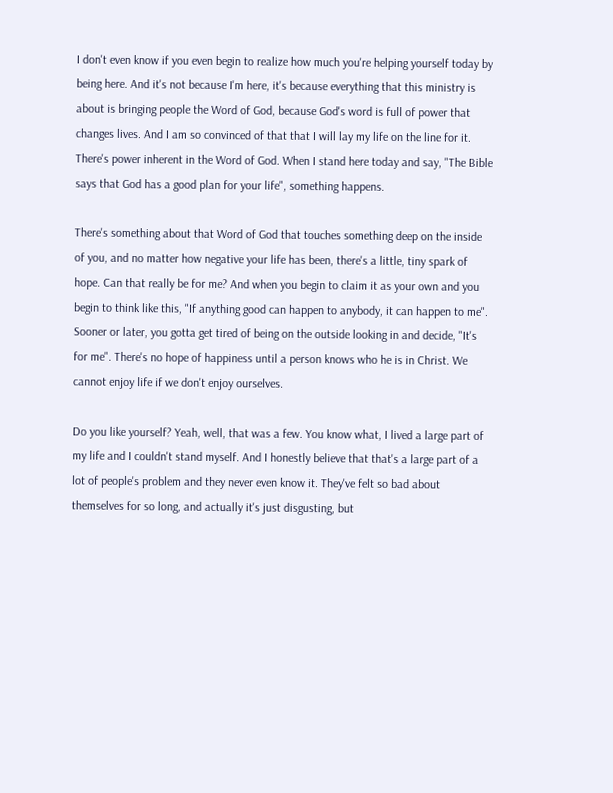I don't even know if you even begin to realize how much you're helping yourself today by being here. And it's not because I'm here, it's because everything that this ministry is about is bringing people the Word of God, because God's word is full of power that changes lives. And I am so convinced of that that I will lay my life on the line for it. There's power inherent in the Word of God. When I stand here today and say, "The Bible says that God has a good plan for your life", something happens.

There's something about that Word of God that touches something deep on the inside of you, and no matter how negative your life has been, there's a little, tiny spark of hope. Can that really be for me? And when you begin to claim it as your own and you begin to think like this, "If anything good can happen to anybody, it can happen to me". Sooner or later, you gotta get tired of being on the outside looking in and decide, "It's for me". There's no hope of happiness until a person knows who he is in Christ. We cannot enjoy life if we don't enjoy ourselves.

Do you like yourself? Yeah, well, that was a few. You know what, I lived a large part of my life and I couldn't stand myself. And I honestly believe that that's a large part of a lot of people's problem and they never even know it. They've felt so bad about themselves for so long, and actually it's just disgusting, but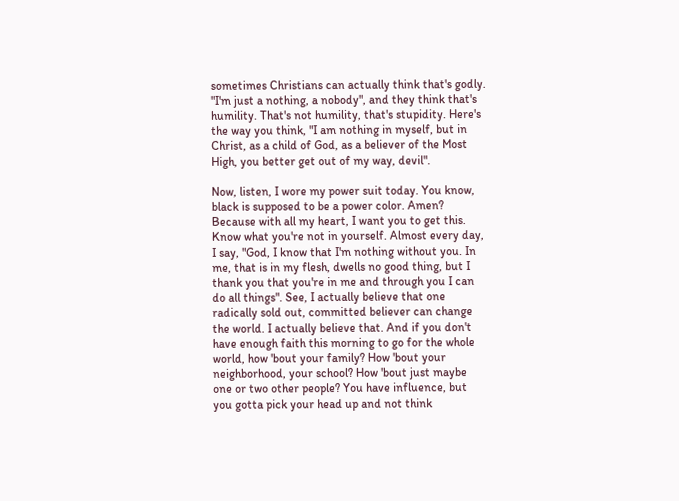sometimes Christians can actually think that's godly. "I'm just a nothing, a nobody", and they think that's humility. That's not humility, that's stupidity. Here's the way you think, "I am nothing in myself, but in Christ, as a child of God, as a believer of the Most High, you better get out of my way, devil".

Now, listen, I wore my power suit today. You know, black is supposed to be a power color. Amen? Because with all my heart, I want you to get this. Know what you're not in yourself. Almost every day, I say, "God, I know that I'm nothing without you. In me, that is in my flesh, dwells no good thing, but I thank you that you're in me and through you I can do all things". See, I actually believe that one radically sold out, committed believer can change the world. I actually believe that. And if you don't have enough faith this morning to go for the whole world, how 'bout your family? How 'bout your neighborhood, your school? How 'bout just maybe one or two other people? You have influence, but you gotta pick your head up and not think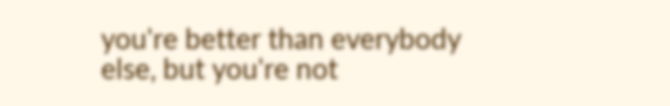you're better than everybody else, but you're not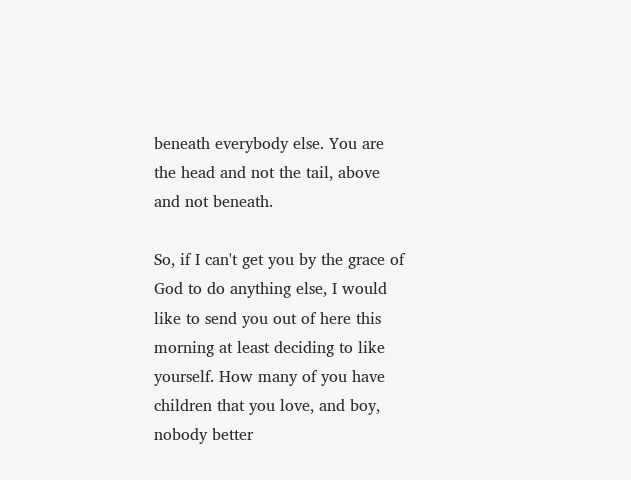beneath everybody else. You are the head and not the tail, above and not beneath.

So, if I can't get you by the grace of God to do anything else, I would like to send you out of here this morning at least deciding to like yourself. How many of you have children that you love, and boy, nobody better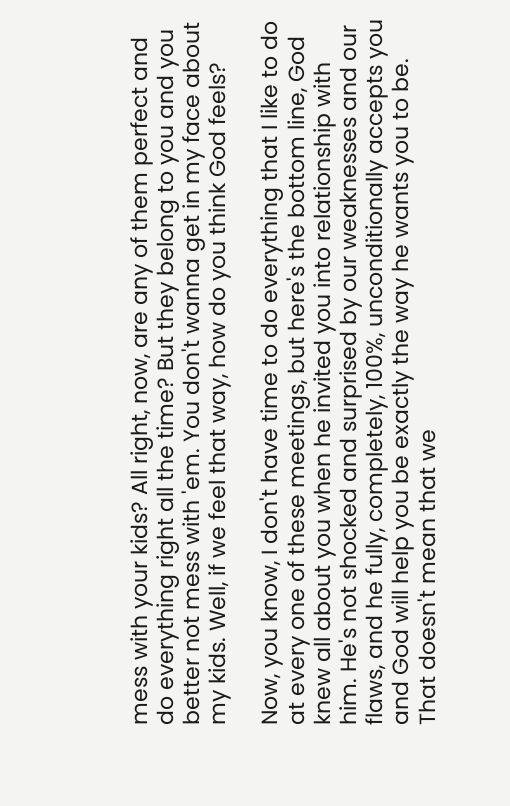mess with your kids? All right, now, are any of them perfect and do everything right all the time? But they belong to you and you better not mess with 'em. You don't wanna get in my face about my kids. Well, if we feel that way, how do you think God feels?

Now, you know, I don't have time to do everything that I like to do at every one of these meetings, but here's the bottom line, God knew all about you when he invited you into relationship with him. He's not shocked and surprised by our weaknesses and our flaws, and he fully, completely, 100%, unconditionally accepts you and God will help you be exactly the way he wants you to be. That doesn't mean that we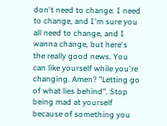don't need to change. I need to change, and I'm sure you all need to change, and I wanna change, but here's the really good news. You can like yourself while you're changing. Amen? "Letting go of what lies behind". Stop being mad at yourself because of something you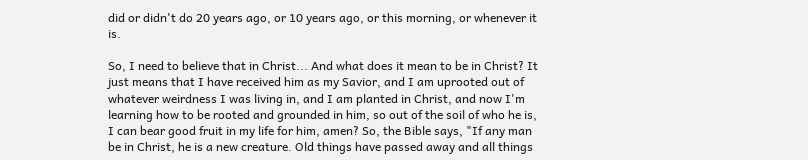did or didn't do 20 years ago, or 10 years ago, or this morning, or whenever it is.

So, I need to believe that in Christ... And what does it mean to be in Christ? It just means that I have received him as my Savior, and I am uprooted out of whatever weirdness I was living in, and I am planted in Christ, and now I'm learning how to be rooted and grounded in him, so out of the soil of who he is, I can bear good fruit in my life for him, amen? So, the Bible says, "If any man be in Christ, he is a new creature. Old things have passed away and all things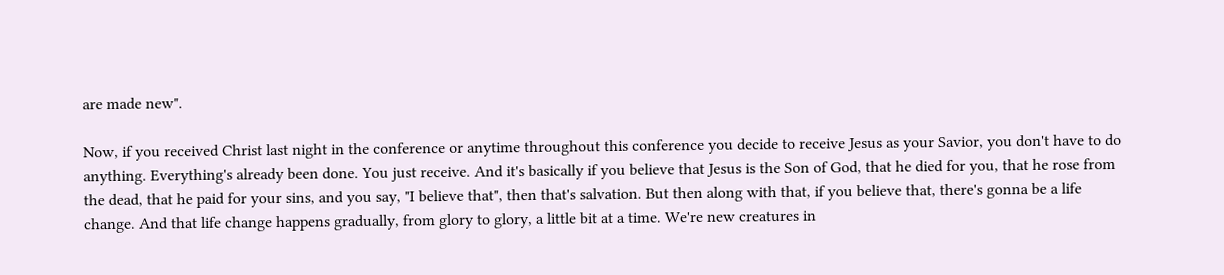are made new".

Now, if you received Christ last night in the conference or anytime throughout this conference you decide to receive Jesus as your Savior, you don't have to do anything. Everything's already been done. You just receive. And it's basically if you believe that Jesus is the Son of God, that he died for you, that he rose from the dead, that he paid for your sins, and you say, "I believe that", then that's salvation. But then along with that, if you believe that, there's gonna be a life change. And that life change happens gradually, from glory to glory, a little bit at a time. We're new creatures in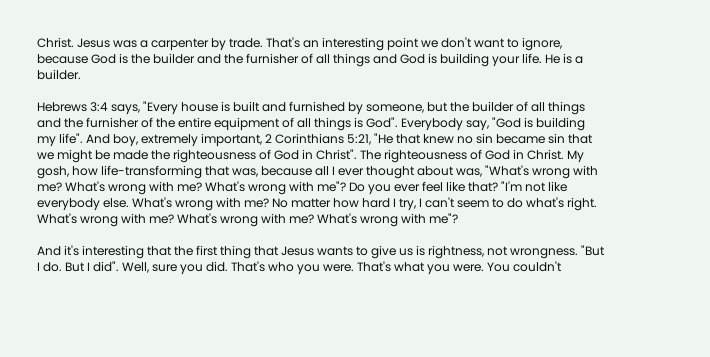Christ. Jesus was a carpenter by trade. That's an interesting point we don't want to ignore, because God is the builder and the furnisher of all things and God is building your life. He is a builder.

Hebrews 3:4 says, "Every house is built and furnished by someone, but the builder of all things and the furnisher of the entire equipment of all things is God". Everybody say, "God is building my life". And boy, extremely important, 2 Corinthians 5:21, "He that knew no sin became sin that we might be made the righteousness of God in Christ". The righteousness of God in Christ. My gosh, how life-transforming that was, because all I ever thought about was, "What's wrong with me? What's wrong with me? What's wrong with me"? Do you ever feel like that? "I'm not like everybody else. What's wrong with me? No matter how hard I try, I can't seem to do what's right. What's wrong with me? What's wrong with me? What's wrong with me"?

And it's interesting that the first thing that Jesus wants to give us is rightness, not wrongness. "But I do. But I did". Well, sure you did. That's who you were. That's what you were. You couldn't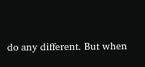do any different. But when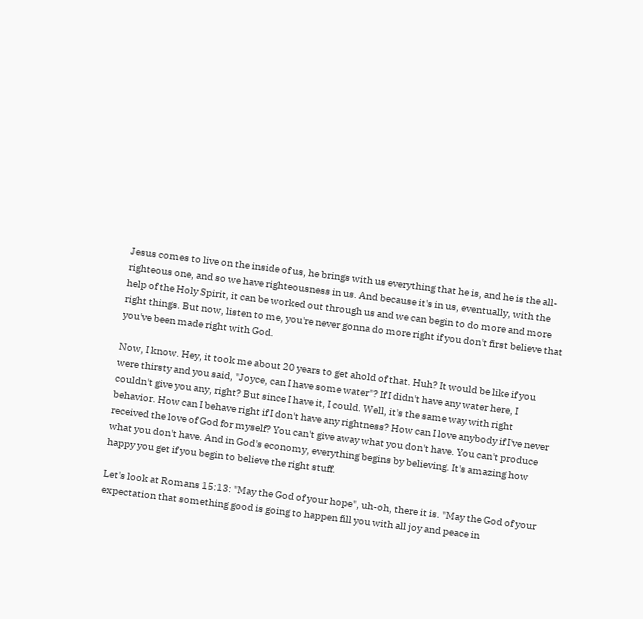Jesus comes to live on the inside of us, he brings with us everything that he is, and he is the all-righteous one, and so we have righteousness in us. And because it's in us, eventually, with the help of the Holy Spirit, it can be worked out through us and we can begin to do more and more right things. But now, listen to me, you're never gonna do more right if you don't first believe that you've been made right with God.

Now, I know. Hey, it took me about 20 years to get ahold of that. Huh? It would be like if you were thirsty and you said, "Joyce, can I have some water"? If I didn't have any water here, I couldn't give you any, right? But since I have it, I could. Well, it's the same way with right behavior. How can I behave right if I don't have any rightness? How can I love anybody if I've never received the love of God for myself? You can't give away what you don't have. You can't produce what you don't have. And in God's economy, everything begins by believing. It's amazing how happy you get if you begin to believe the right stuff.

Let's look at Romans 15:13: "May the God of your hope", uh-oh, there it is. "May the God of your expectation that something good is going to happen fill you with all joy and peace in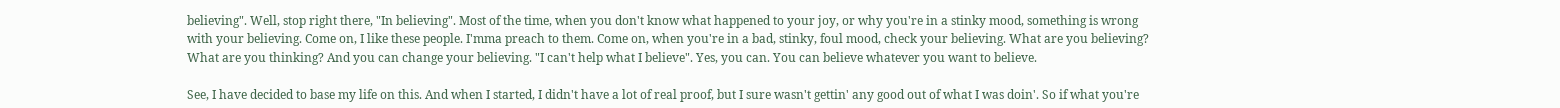believing". Well, stop right there, "In believing". Most of the time, when you don't know what happened to your joy, or why you're in a stinky mood, something is wrong with your believing. Come on, I like these people. I'mma preach to them. Come on, when you're in a bad, stinky, foul mood, check your believing. What are you believing? What are you thinking? And you can change your believing. "I can't help what I believe". Yes, you can. You can believe whatever you want to believe.

See, I have decided to base my life on this. And when I started, I didn't have a lot of real proof, but I sure wasn't gettin' any good out of what I was doin'. So if what you're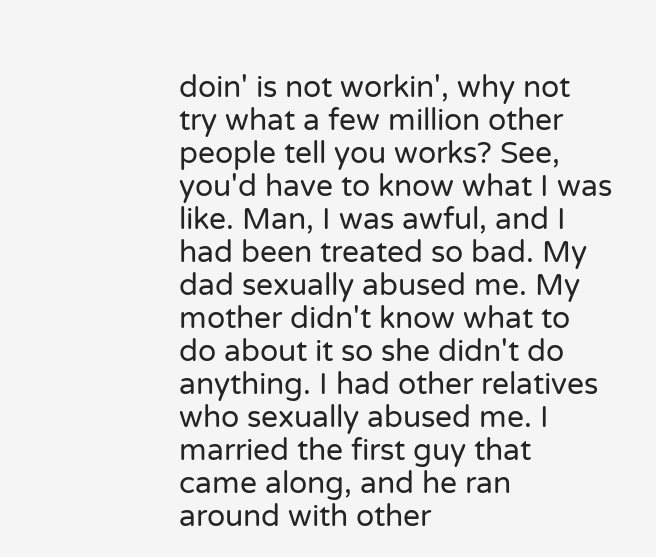doin' is not workin', why not try what a few million other people tell you works? See, you'd have to know what I was like. Man, I was awful, and I had been treated so bad. My dad sexually abused me. My mother didn't know what to do about it so she didn't do anything. I had other relatives who sexually abused me. I married the first guy that came along, and he ran around with other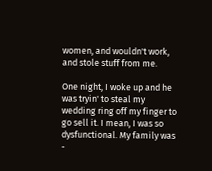women, and wouldn't work, and stole stuff from me.

One night, I woke up and he was tryin' to steal my wedding ring off my finger to go sell it. I mean, I was so dysfunctional. My family was -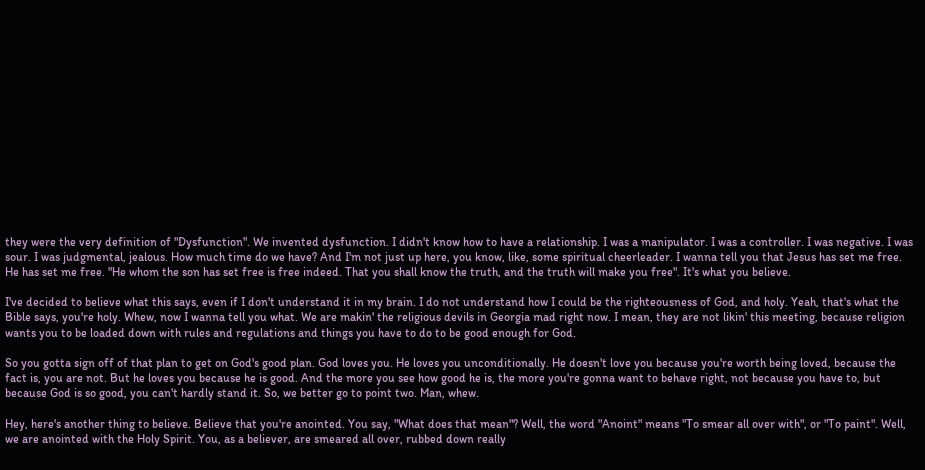they were the very definition of "Dysfunction". We invented dysfunction. I didn't know how to have a relationship. I was a manipulator. I was a controller. I was negative. I was sour. I was judgmental, jealous. How much time do we have? And I'm not just up here, you know, like, some spiritual cheerleader. I wanna tell you that Jesus has set me free. He has set me free. "He whom the son has set free is free indeed. That you shall know the truth, and the truth will make you free". It's what you believe.

I've decided to believe what this says, even if I don't understand it in my brain. I do not understand how I could be the righteousness of God, and holy. Yeah, that's what the Bible says, you're holy. Whew, now I wanna tell you what. We are makin' the religious devils in Georgia mad right now. I mean, they are not likin' this meeting, because religion wants you to be loaded down with rules and regulations and things you have to do to be good enough for God.

So you gotta sign off of that plan to get on God's good plan. God loves you. He loves you unconditionally. He doesn't love you because you're worth being loved, because the fact is, you are not. But he loves you because he is good. And the more you see how good he is, the more you're gonna want to behave right, not because you have to, but because God is so good, you can't hardly stand it. So, we better go to point two. Man, whew.

Hey, here's another thing to believe. Believe that you're anointed. You say, "What does that mean"? Well, the word "Anoint" means "To smear all over with", or "To paint". Well, we are anointed with the Holy Spirit. You, as a believer, are smeared all over, rubbed down really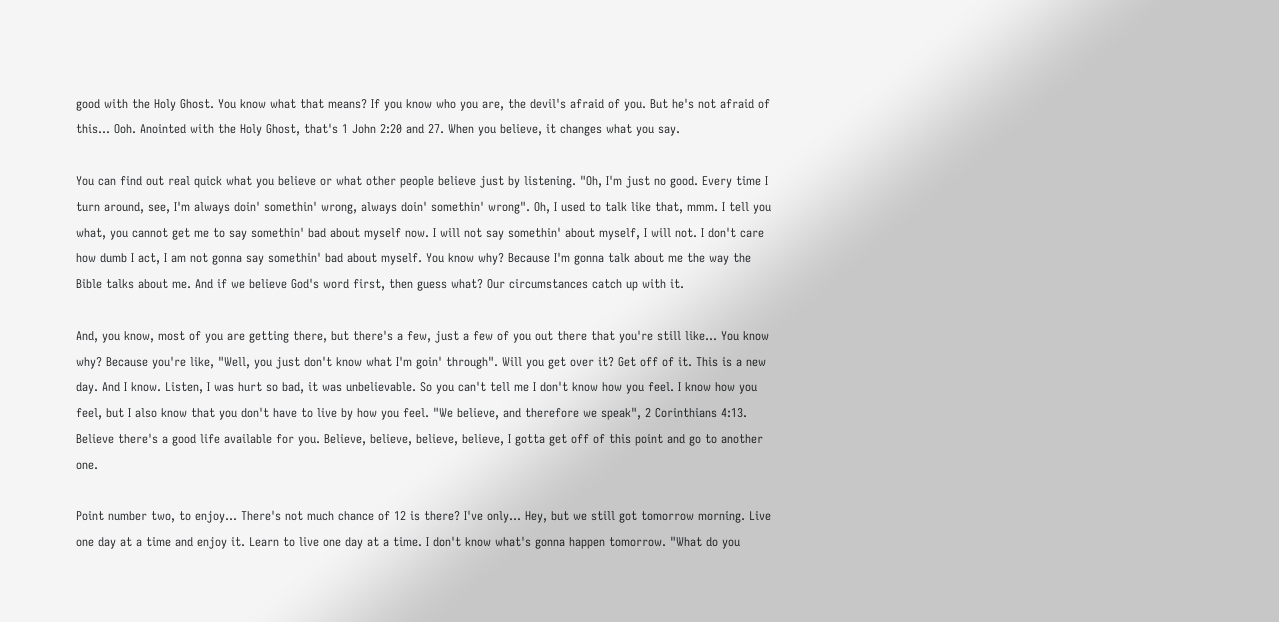good with the Holy Ghost. You know what that means? If you know who you are, the devil's afraid of you. But he's not afraid of this... Ooh. Anointed with the Holy Ghost, that's 1 John 2:20 and 27. When you believe, it changes what you say.

You can find out real quick what you believe or what other people believe just by listening. "Oh, I'm just no good. Every time I turn around, see, I'm always doin' somethin' wrong, always doin' somethin' wrong". Oh, I used to talk like that, mmm. I tell you what, you cannot get me to say somethin' bad about myself now. I will not say somethin' about myself, I will not. I don't care how dumb I act, I am not gonna say somethin' bad about myself. You know why? Because I'm gonna talk about me the way the Bible talks about me. And if we believe God's word first, then guess what? Our circumstances catch up with it.

And, you know, most of you are getting there, but there's a few, just a few of you out there that you're still like... You know why? Because you're like, "Well, you just don't know what I'm goin' through". Will you get over it? Get off of it. This is a new day. And I know. Listen, I was hurt so bad, it was unbelievable. So you can't tell me I don't know how you feel. I know how you feel, but I also know that you don't have to live by how you feel. "We believe, and therefore we speak", 2 Corinthians 4:13. Believe there's a good life available for you. Believe, believe, believe, believe, I gotta get off of this point and go to another one.

Point number two, to enjoy... There's not much chance of 12 is there? I've only... Hey, but we still got tomorrow morning. Live one day at a time and enjoy it. Learn to live one day at a time. I don't know what's gonna happen tomorrow. "What do you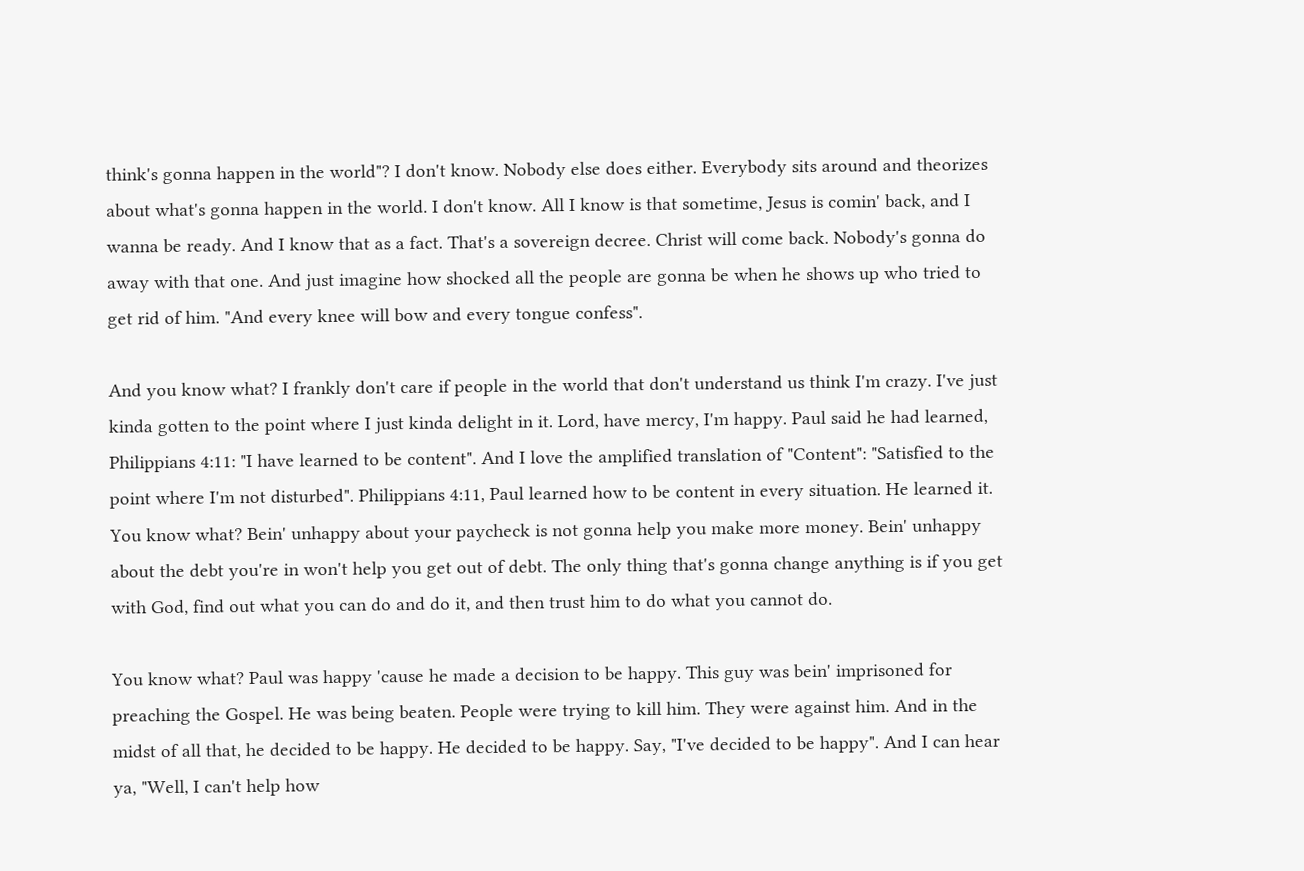think's gonna happen in the world"? I don't know. Nobody else does either. Everybody sits around and theorizes about what's gonna happen in the world. I don't know. All I know is that sometime, Jesus is comin' back, and I wanna be ready. And I know that as a fact. That's a sovereign decree. Christ will come back. Nobody's gonna do away with that one. And just imagine how shocked all the people are gonna be when he shows up who tried to get rid of him. "And every knee will bow and every tongue confess".

And you know what? I frankly don't care if people in the world that don't understand us think I'm crazy. I've just kinda gotten to the point where I just kinda delight in it. Lord, have mercy, I'm happy. Paul said he had learned, Philippians 4:11: "I have learned to be content". And I love the amplified translation of "Content": "Satisfied to the point where I'm not disturbed". Philippians 4:11, Paul learned how to be content in every situation. He learned it. You know what? Bein' unhappy about your paycheck is not gonna help you make more money. Bein' unhappy about the debt you're in won't help you get out of debt. The only thing that's gonna change anything is if you get with God, find out what you can do and do it, and then trust him to do what you cannot do.

You know what? Paul was happy 'cause he made a decision to be happy. This guy was bein' imprisoned for preaching the Gospel. He was being beaten. People were trying to kill him. They were against him. And in the midst of all that, he decided to be happy. He decided to be happy. Say, "I've decided to be happy". And I can hear ya, "Well, I can't help how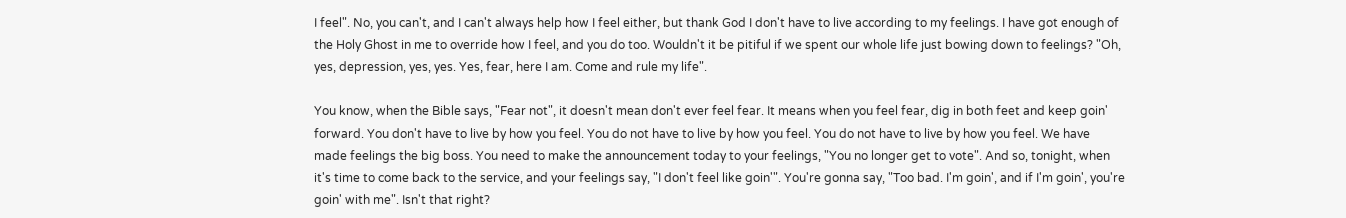I feel". No, you can't, and I can't always help how I feel either, but thank God I don't have to live according to my feelings. I have got enough of the Holy Ghost in me to override how I feel, and you do too. Wouldn't it be pitiful if we spent our whole life just bowing down to feelings? "Oh, yes, depression, yes, yes. Yes, fear, here I am. Come and rule my life".

You know, when the Bible says, "Fear not", it doesn't mean don't ever feel fear. It means when you feel fear, dig in both feet and keep goin' forward. You don't have to live by how you feel. You do not have to live by how you feel. You do not have to live by how you feel. We have made feelings the big boss. You need to make the announcement today to your feelings, "You no longer get to vote". And so, tonight, when it's time to come back to the service, and your feelings say, "I don't feel like goin'". You're gonna say, "Too bad. I'm goin', and if I'm goin', you're goin' with me". Isn't that right?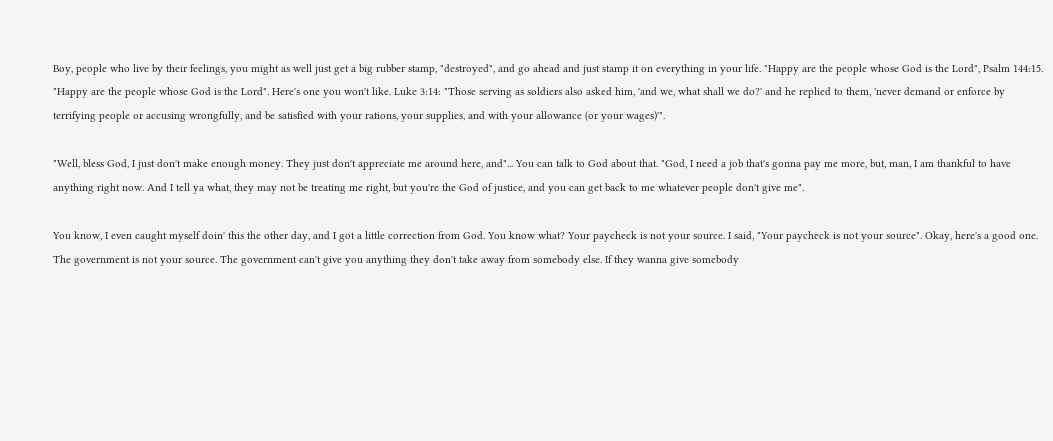Boy, people who live by their feelings, you might as well just get a big rubber stamp, "destroyed", and go ahead and just stamp it on everything in your life. "Happy are the people whose God is the Lord", Psalm 144:15. "Happy are the people whose God is the Lord". Here's one you won't like. Luke 3:14: "Those serving as soldiers also asked him, 'and we, what shall we do?' and he replied to them, 'never demand or enforce by terrifying people or accusing wrongfully, and be satisfied with your rations, your supplies, and with your allowance (or your wages)'".

"Well, bless God, I just don't make enough money. They just don't appreciate me around here, and"... You can talk to God about that. "God, I need a job that's gonna pay me more, but, man, I am thankful to have anything right now. And I tell ya what, they may not be treating me right, but you're the God of justice, and you can get back to me whatever people don't give me".

You know, I even caught myself doin' this the other day, and I got a little correction from God. You know what? Your paycheck is not your source. I said, "Your paycheck is not your source". Okay, here's a good one. The government is not your source. The government can't give you anything they don't take away from somebody else. If they wanna give somebody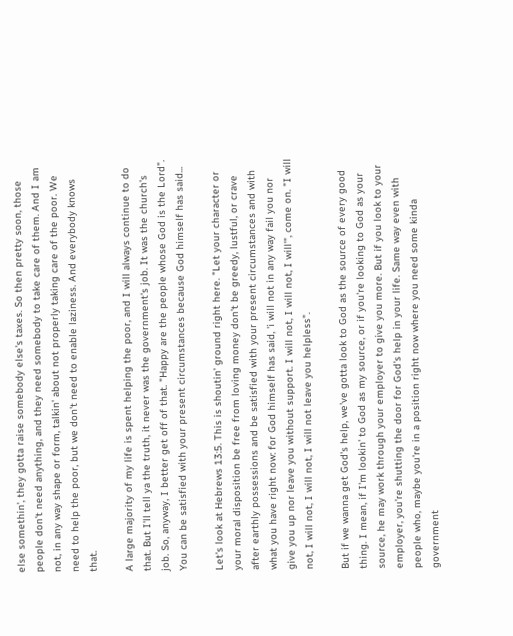else somethin', they gotta raise somebody else's taxes. So then pretty soon, those people don't need anything, and they need somebody to take care of them. And I am not, in any way shape or form, talkin' about not properly taking care of the poor. We need to help the poor, but we don't need to enable laziness. And everybody knows that.

A large majority of my life is spent helping the poor, and I will always continue to do that. But I'll tell ya the truth, it never was the government's job. It was the church's job. So, anyway, I better get off of that. "Happy are the people whose God is the Lord". You can be satisfied with your present circumstances because God himself has said...

Let's look at Hebrews 13:5. This is shoutin' ground right here. "Let your character or your moral disposition be free from loving money don't be greedy, lustful, or crave after earthly possessions and be satisfied with your present circumstances and with what you have right now: for God himself has said, 'i will not in any way fail you nor give you up nor leave you without support. I will not, I will not, I will'", come on. "I will not, I will not, I will not, I will not leave you helpless".

But if we wanna get God's help, we've gotta look to God as the source of every good thing. I mean, if I'm lookin' to God as my source, or if you're looking to God as your source, he may work through your employer to give you more. But if you look to your employer, you're shutting the door for God's help in your life. Same way even with people who, maybe you're in a position right now where you need some kinda government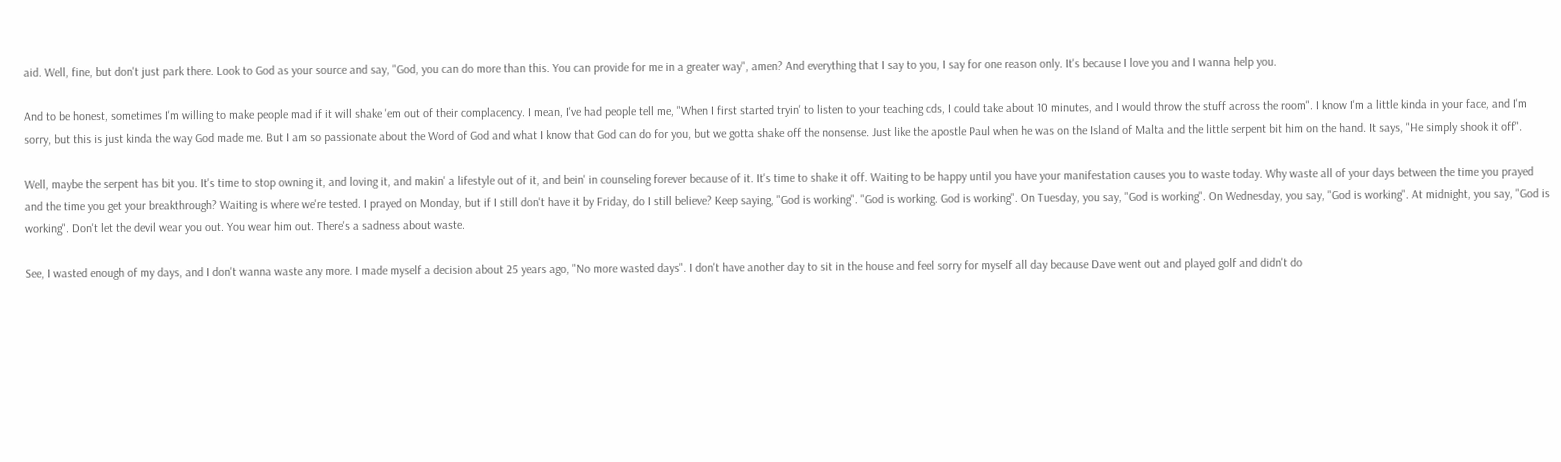aid. Well, fine, but don't just park there. Look to God as your source and say, "God, you can do more than this. You can provide for me in a greater way", amen? And everything that I say to you, I say for one reason only. It's because I love you and I wanna help you.

And to be honest, sometimes I'm willing to make people mad if it will shake 'em out of their complacency. I mean, I've had people tell me, "When I first started tryin' to listen to your teaching cds, I could take about 10 minutes, and I would throw the stuff across the room". I know I'm a little kinda in your face, and I'm sorry, but this is just kinda the way God made me. But I am so passionate about the Word of God and what I know that God can do for you, but we gotta shake off the nonsense. Just like the apostle Paul when he was on the Island of Malta and the little serpent bit him on the hand. It says, "He simply shook it off".

Well, maybe the serpent has bit you. It's time to stop owning it, and loving it, and makin' a lifestyle out of it, and bein' in counseling forever because of it. It's time to shake it off. Waiting to be happy until you have your manifestation causes you to waste today. Why waste all of your days between the time you prayed and the time you get your breakthrough? Waiting is where we're tested. I prayed on Monday, but if I still don't have it by Friday, do I still believe? Keep saying, "God is working". "God is working. God is working". On Tuesday, you say, "God is working". On Wednesday, you say, "God is working". At midnight, you say, "God is working". Don't let the devil wear you out. You wear him out. There's a sadness about waste.

See, I wasted enough of my days, and I don't wanna waste any more. I made myself a decision about 25 years ago, "No more wasted days". I don't have another day to sit in the house and feel sorry for myself all day because Dave went out and played golf and didn't do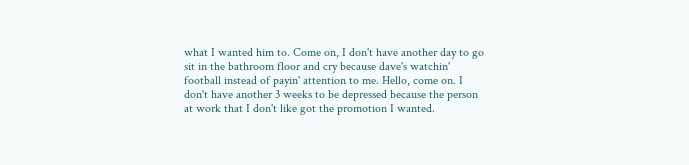what I wanted him to. Come on, I don't have another day to go sit in the bathroom floor and cry because dave's watchin' football instead of payin' attention to me. Hello, come on. I don't have another 3 weeks to be depressed because the person at work that I don't like got the promotion I wanted.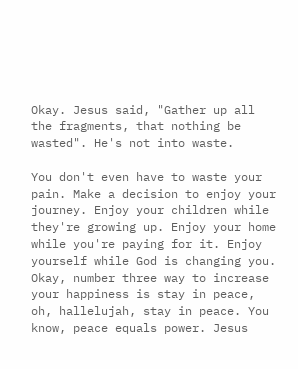Okay. Jesus said, "Gather up all the fragments, that nothing be wasted". He's not into waste.

You don't even have to waste your pain. Make a decision to enjoy your journey. Enjoy your children while they're growing up. Enjoy your home while you're paying for it. Enjoy yourself while God is changing you. Okay, number three way to increase your happiness is stay in peace, oh, hallelujah, stay in peace. You know, peace equals power. Jesus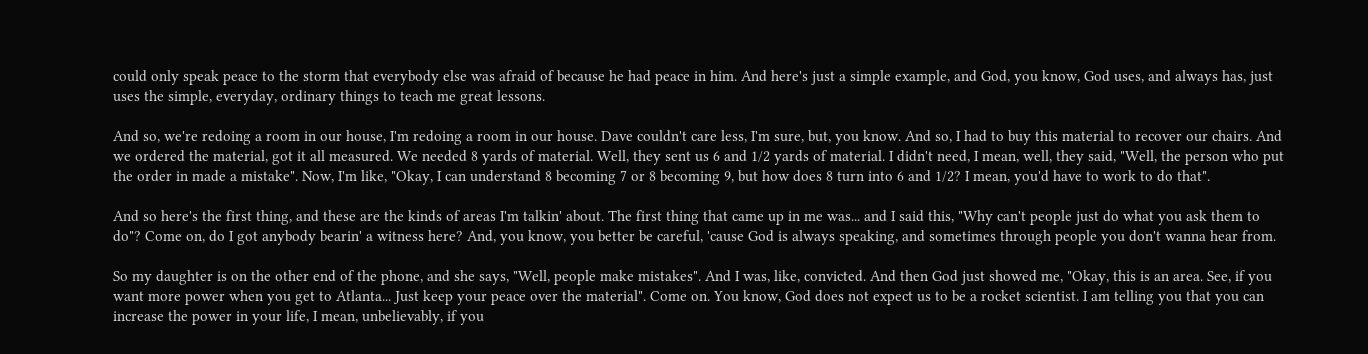could only speak peace to the storm that everybody else was afraid of because he had peace in him. And here's just a simple example, and God, you know, God uses, and always has, just uses the simple, everyday, ordinary things to teach me great lessons.

And so, we're redoing a room in our house, I'm redoing a room in our house. Dave couldn't care less, I'm sure, but, you know. And so, I had to buy this material to recover our chairs. And we ordered the material, got it all measured. We needed 8 yards of material. Well, they sent us 6 and 1/2 yards of material. I didn't need, I mean, well, they said, "Well, the person who put the order in made a mistake". Now, I'm like, "Okay, I can understand 8 becoming 7 or 8 becoming 9, but how does 8 turn into 6 and 1/2? I mean, you'd have to work to do that".

And so here's the first thing, and these are the kinds of areas I'm talkin' about. The first thing that came up in me was... and I said this, "Why can't people just do what you ask them to do"? Come on, do I got anybody bearin' a witness here? And, you know, you better be careful, 'cause God is always speaking, and sometimes through people you don't wanna hear from.

So my daughter is on the other end of the phone, and she says, "Well, people make mistakes". And I was, like, convicted. And then God just showed me, "Okay, this is an area. See, if you want more power when you get to Atlanta... Just keep your peace over the material". Come on. You know, God does not expect us to be a rocket scientist. I am telling you that you can increase the power in your life, I mean, unbelievably, if you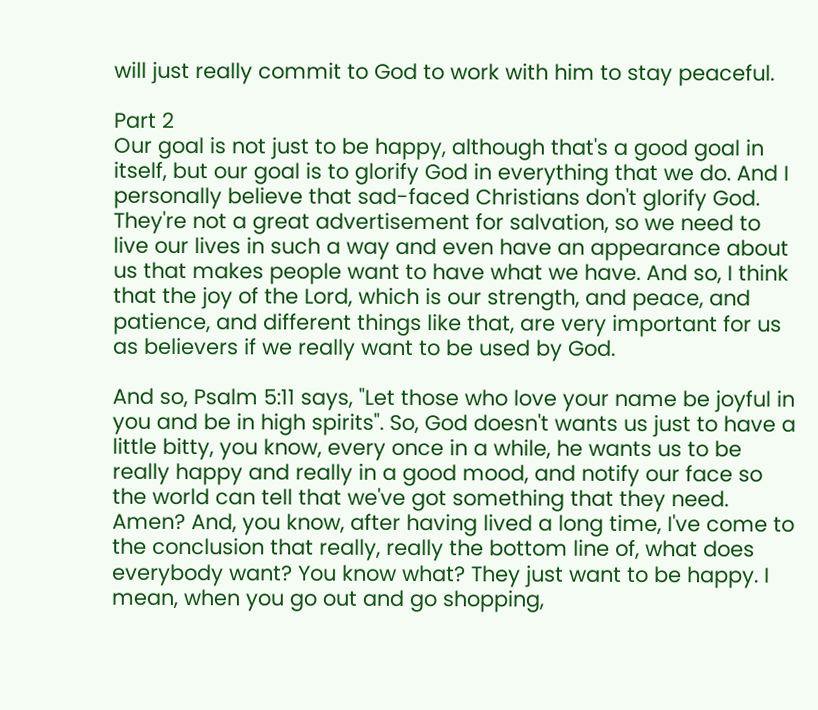will just really commit to God to work with him to stay peaceful.

Part 2
Our goal is not just to be happy, although that's a good goal in itself, but our goal is to glorify God in everything that we do. And I personally believe that sad-faced Christians don't glorify God. They're not a great advertisement for salvation, so we need to live our lives in such a way and even have an appearance about us that makes people want to have what we have. And so, I think that the joy of the Lord, which is our strength, and peace, and patience, and different things like that, are very important for us as believers if we really want to be used by God.

And so, Psalm 5:11 says, "Let those who love your name be joyful in you and be in high spirits". So, God doesn't wants us just to have a little bitty, you know, every once in a while, he wants us to be really happy and really in a good mood, and notify our face so the world can tell that we've got something that they need. Amen? And, you know, after having lived a long time, I've come to the conclusion that really, really the bottom line of, what does everybody want? You know what? They just want to be happy. I mean, when you go out and go shopping,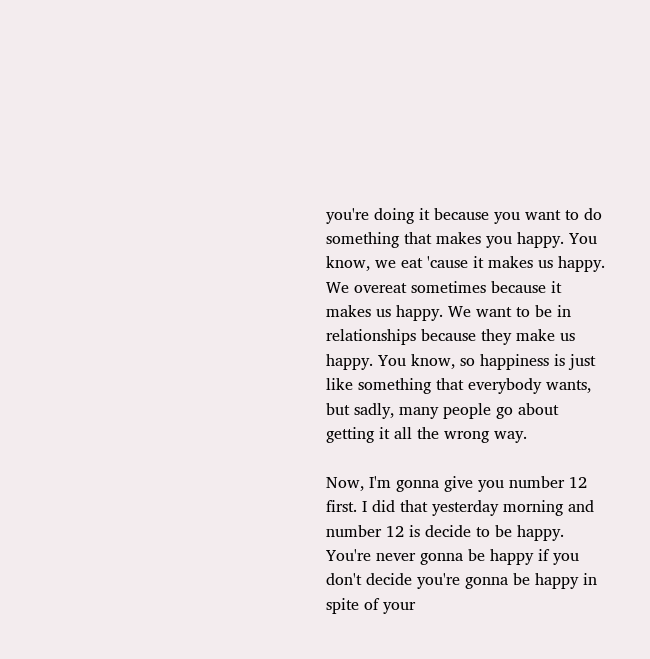you're doing it because you want to do something that makes you happy. You know, we eat 'cause it makes us happy. We overeat sometimes because it makes us happy. We want to be in relationships because they make us happy. You know, so happiness is just like something that everybody wants, but sadly, many people go about getting it all the wrong way.

Now, I'm gonna give you number 12 first. I did that yesterday morning and number 12 is decide to be happy. You're never gonna be happy if you don't decide you're gonna be happy in spite of your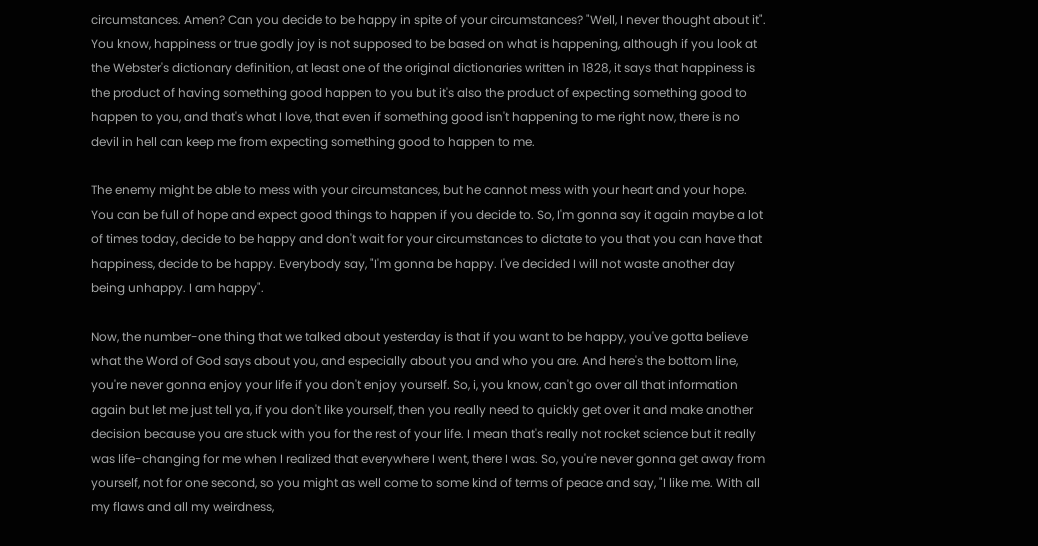circumstances. Amen? Can you decide to be happy in spite of your circumstances? "Well, I never thought about it". You know, happiness or true godly joy is not supposed to be based on what is happening, although if you look at the Webster's dictionary definition, at least one of the original dictionaries written in 1828, it says that happiness is the product of having something good happen to you but it's also the product of expecting something good to happen to you, and that's what I love, that even if something good isn't happening to me right now, there is no devil in hell can keep me from expecting something good to happen to me.

The enemy might be able to mess with your circumstances, but he cannot mess with your heart and your hope. You can be full of hope and expect good things to happen if you decide to. So, I'm gonna say it again maybe a lot of times today, decide to be happy and don't wait for your circumstances to dictate to you that you can have that happiness, decide to be happy. Everybody say, "I'm gonna be happy. I've decided I will not waste another day being unhappy. I am happy".

Now, the number-one thing that we talked about yesterday is that if you want to be happy, you've gotta believe what the Word of God says about you, and especially about you and who you are. And here's the bottom line, you're never gonna enjoy your life if you don't enjoy yourself. So, i, you know, can't go over all that information again but let me just tell ya, if you don't like yourself, then you really need to quickly get over it and make another decision because you are stuck with you for the rest of your life. I mean that's really not rocket science but it really was life-changing for me when I realized that everywhere I went, there I was. So, you're never gonna get away from yourself, not for one second, so you might as well come to some kind of terms of peace and say, "I like me. With all my flaws and all my weirdness,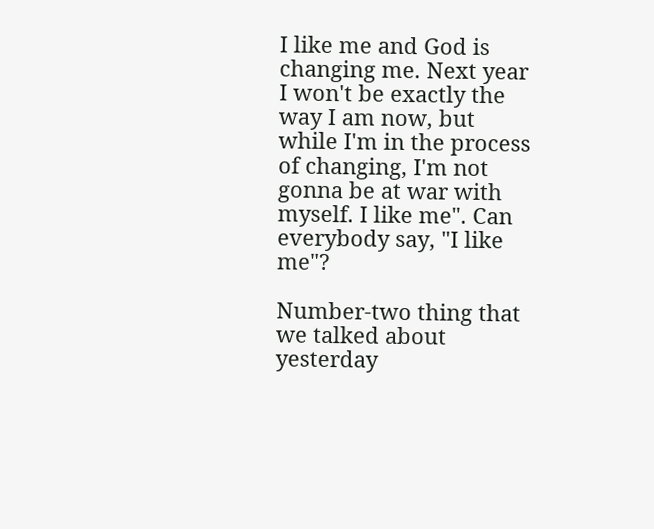I like me and God is changing me. Next year I won't be exactly the way I am now, but while I'm in the process of changing, I'm not gonna be at war with myself. I like me". Can everybody say, "I like me"?

Number-two thing that we talked about yesterday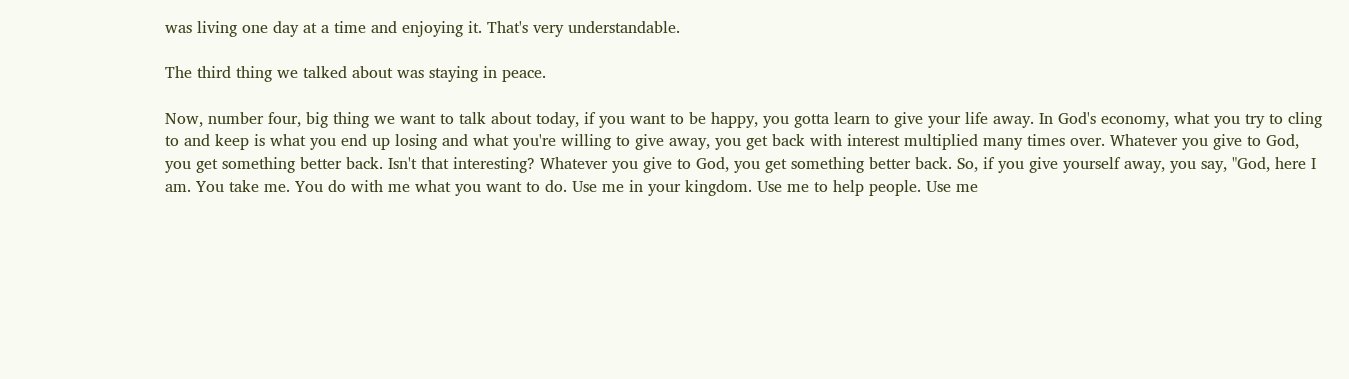was living one day at a time and enjoying it. That's very understandable.

The third thing we talked about was staying in peace.

Now, number four, big thing we want to talk about today, if you want to be happy, you gotta learn to give your life away. In God's economy, what you try to cling to and keep is what you end up losing and what you're willing to give away, you get back with interest multiplied many times over. Whatever you give to God, you get something better back. Isn't that interesting? Whatever you give to God, you get something better back. So, if you give yourself away, you say, "God, here I am. You take me. You do with me what you want to do. Use me in your kingdom. Use me to help people. Use me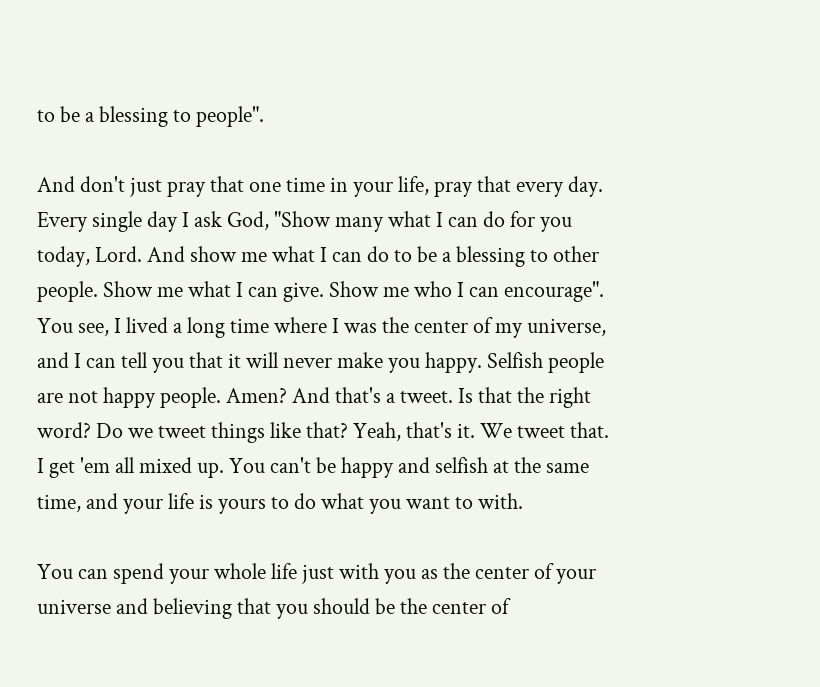to be a blessing to people".

And don't just pray that one time in your life, pray that every day. Every single day I ask God, "Show many what I can do for you today, Lord. And show me what I can do to be a blessing to other people. Show me what I can give. Show me who I can encourage". You see, I lived a long time where I was the center of my universe, and I can tell you that it will never make you happy. Selfish people are not happy people. Amen? And that's a tweet. Is that the right word? Do we tweet things like that? Yeah, that's it. We tweet that. I get 'em all mixed up. You can't be happy and selfish at the same time, and your life is yours to do what you want to with.

You can spend your whole life just with you as the center of your universe and believing that you should be the center of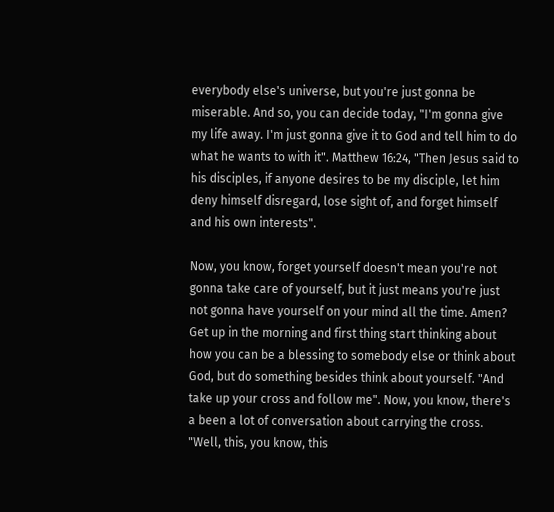everybody else's universe, but you're just gonna be miserable. And so, you can decide today, "I'm gonna give my life away. I'm just gonna give it to God and tell him to do what he wants to with it". Matthew 16:24, "Then Jesus said to his disciples, if anyone desires to be my disciple, let him deny himself disregard, lose sight of, and forget himself and his own interests".

Now, you know, forget yourself doesn't mean you're not gonna take care of yourself, but it just means you're just not gonna have yourself on your mind all the time. Amen? Get up in the morning and first thing start thinking about how you can be a blessing to somebody else or think about God, but do something besides think about yourself. "And take up your cross and follow me". Now, you know, there's a been a lot of conversation about carrying the cross. "Well, this, you know, this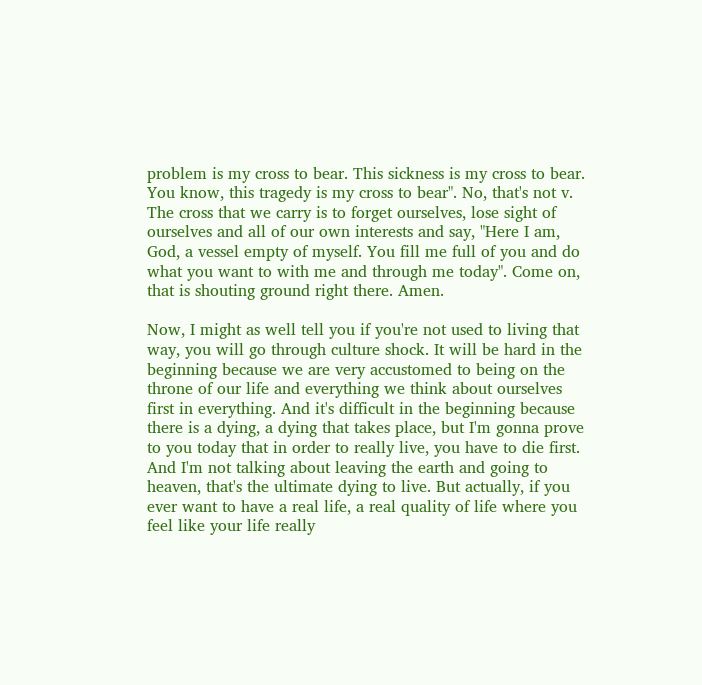problem is my cross to bear. This sickness is my cross to bear. You know, this tragedy is my cross to bear". No, that's not v. The cross that we carry is to forget ourselves, lose sight of ourselves and all of our own interests and say, "Here I am, God, a vessel empty of myself. You fill me full of you and do what you want to with me and through me today". Come on, that is shouting ground right there. Amen.

Now, I might as well tell you if you're not used to living that way, you will go through culture shock. It will be hard in the beginning because we are very accustomed to being on the throne of our life and everything we think about ourselves first in everything. And it's difficult in the beginning because there is a dying, a dying that takes place, but I'm gonna prove to you today that in order to really live, you have to die first. And I'm not talking about leaving the earth and going to heaven, that's the ultimate dying to live. But actually, if you ever want to have a real life, a real quality of life where you feel like your life really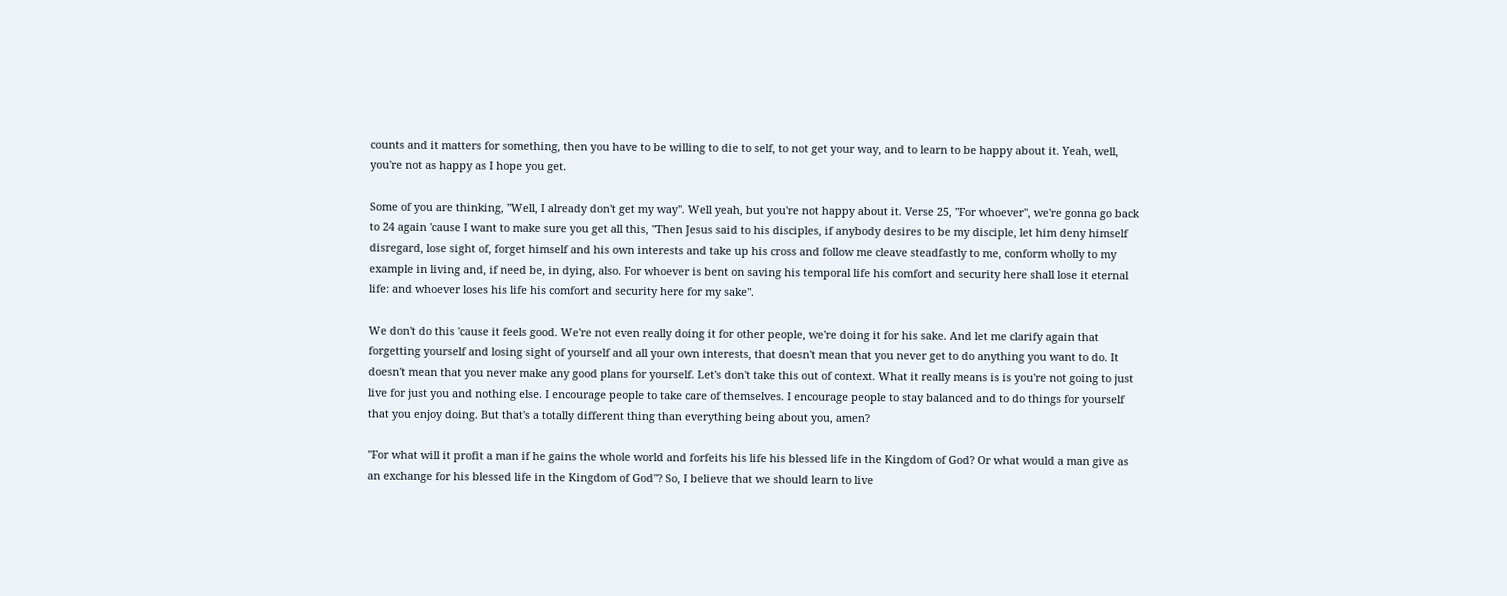counts and it matters for something, then you have to be willing to die to self, to not get your way, and to learn to be happy about it. Yeah, well, you're not as happy as I hope you get.

Some of you are thinking, "Well, I already don't get my way". Well yeah, but you're not happy about it. Verse 25, "For whoever", we're gonna go back to 24 again 'cause I want to make sure you get all this, "Then Jesus said to his disciples, if anybody desires to be my disciple, let him deny himself disregard, lose sight of, forget himself and his own interests and take up his cross and follow me cleave steadfastly to me, conform wholly to my example in living and, if need be, in dying, also. For whoever is bent on saving his temporal life his comfort and security here shall lose it eternal life: and whoever loses his life his comfort and security here for my sake".

We don't do this 'cause it feels good. We're not even really doing it for other people, we're doing it for his sake. And let me clarify again that forgetting yourself and losing sight of yourself and all your own interests, that doesn't mean that you never get to do anything you want to do. It doesn't mean that you never make any good plans for yourself. Let's don't take this out of context. What it really means is is you're not going to just live for just you and nothing else. I encourage people to take care of themselves. I encourage people to stay balanced and to do things for yourself that you enjoy doing. But that's a totally different thing than everything being about you, amen?

"For what will it profit a man if he gains the whole world and forfeits his life his blessed life in the Kingdom of God? Or what would a man give as an exchange for his blessed life in the Kingdom of God"? So, I believe that we should learn to live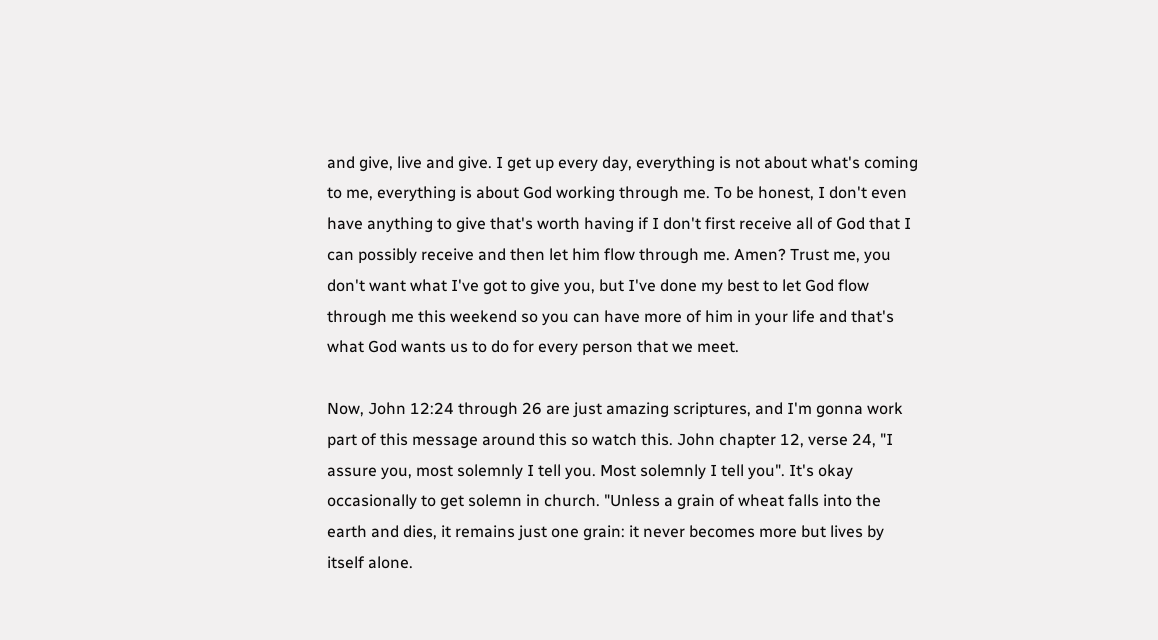and give, live and give. I get up every day, everything is not about what's coming to me, everything is about God working through me. To be honest, I don't even have anything to give that's worth having if I don't first receive all of God that I can possibly receive and then let him flow through me. Amen? Trust me, you don't want what I've got to give you, but I've done my best to let God flow through me this weekend so you can have more of him in your life and that's what God wants us to do for every person that we meet.

Now, John 12:24 through 26 are just amazing scriptures, and I'm gonna work part of this message around this so watch this. John chapter 12, verse 24, "I assure you, most solemnly I tell you. Most solemnly I tell you". It's okay occasionally to get solemn in church. "Unless a grain of wheat falls into the earth and dies, it remains just one grain: it never becomes more but lives by itself alone.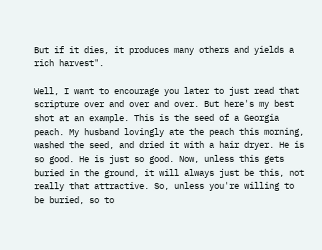But if it dies, it produces many others and yields a rich harvest".

Well, I want to encourage you later to just read that scripture over and over and over. But here's my best shot at an example. This is the seed of a Georgia peach. My husband lovingly ate the peach this morning, washed the seed, and dried it with a hair dryer. He is so good. He is just so good. Now, unless this gets buried in the ground, it will always just be this, not really that attractive. So, unless you're willing to be buried, so to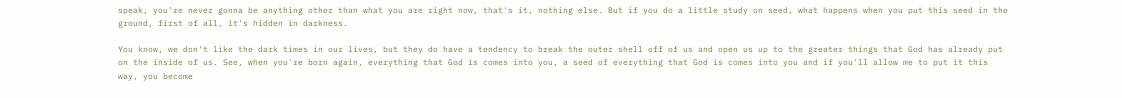speak, you're never gonna be anything other than what you are right now, that's it, nothing else. But if you do a little study on seed, what happens when you put this seed in the ground, first of all, it's hidden in darkness.

You know, we don't like the dark times in our lives, but they do have a tendency to break the outer shell off of us and open us up to the greater things that God has already put on the inside of us. See, when you're born again, everything that God is comes into you, a seed of everything that God is comes into you and if you'll allow me to put it this way, you become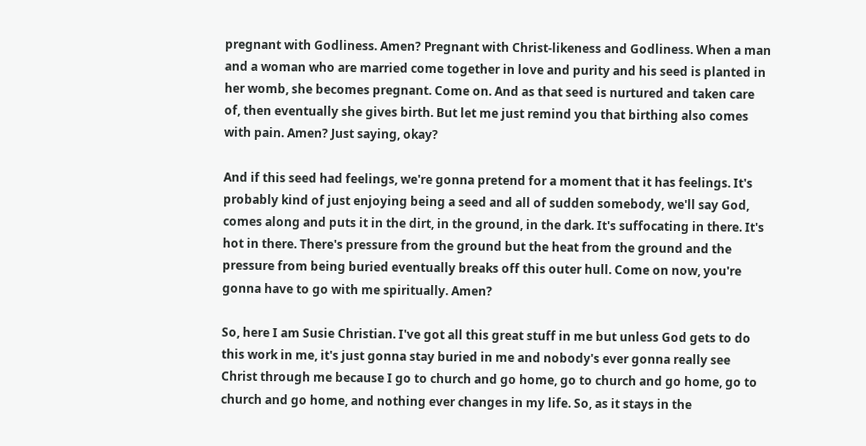pregnant with Godliness. Amen? Pregnant with Christ-likeness and Godliness. When a man and a woman who are married come together in love and purity and his seed is planted in her womb, she becomes pregnant. Come on. And as that seed is nurtured and taken care of, then eventually she gives birth. But let me just remind you that birthing also comes with pain. Amen? Just saying, okay?

And if this seed had feelings, we're gonna pretend for a moment that it has feelings. It's probably kind of just enjoying being a seed and all of sudden somebody, we'll say God, comes along and puts it in the dirt, in the ground, in the dark. It's suffocating in there. It's hot in there. There's pressure from the ground but the heat from the ground and the pressure from being buried eventually breaks off this outer hull. Come on now, you're gonna have to go with me spiritually. Amen?

So, here I am Susie Christian. I've got all this great stuff in me but unless God gets to do this work in me, it's just gonna stay buried in me and nobody's ever gonna really see Christ through me because I go to church and go home, go to church and go home, go to church and go home, and nothing ever changes in my life. So, as it stays in the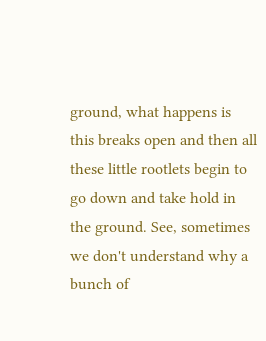ground, what happens is this breaks open and then all these little rootlets begin to go down and take hold in the ground. See, sometimes we don't understand why a bunch of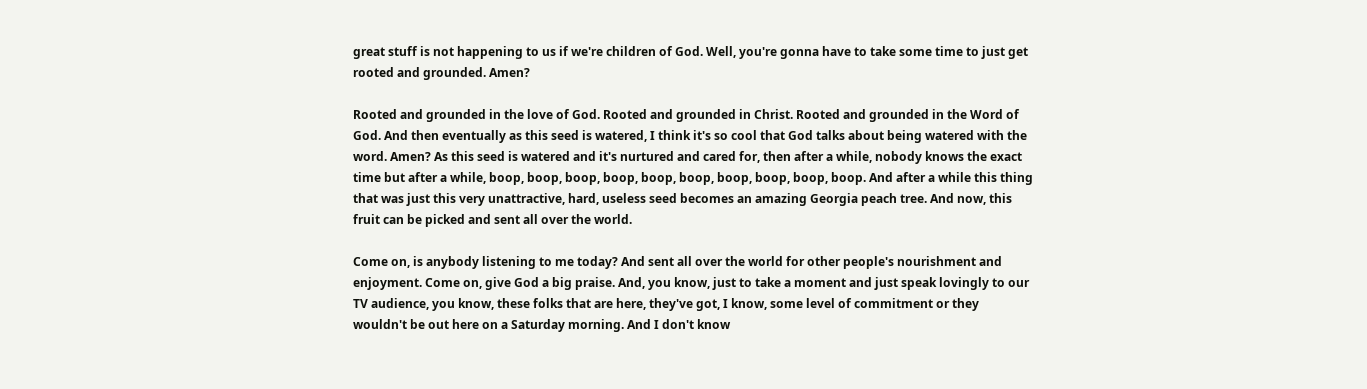great stuff is not happening to us if we're children of God. Well, you're gonna have to take some time to just get rooted and grounded. Amen?

Rooted and grounded in the love of God. Rooted and grounded in Christ. Rooted and grounded in the Word of God. And then eventually as this seed is watered, I think it's so cool that God talks about being watered with the word. Amen? As this seed is watered and it's nurtured and cared for, then after a while, nobody knows the exact time but after a while, boop, boop, boop, boop, boop, boop, boop, boop, boop, boop. And after a while this thing that was just this very unattractive, hard, useless seed becomes an amazing Georgia peach tree. And now, this fruit can be picked and sent all over the world.

Come on, is anybody listening to me today? And sent all over the world for other people's nourishment and enjoyment. Come on, give God a big praise. And, you know, just to take a moment and just speak lovingly to our TV audience, you know, these folks that are here, they've got, I know, some level of commitment or they wouldn't be out here on a Saturday morning. And I don't know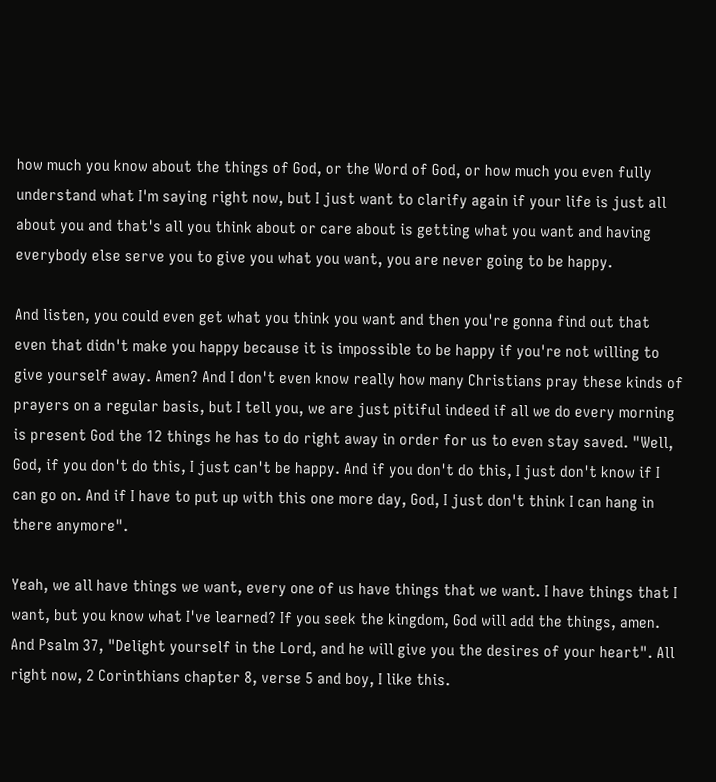how much you know about the things of God, or the Word of God, or how much you even fully understand what I'm saying right now, but I just want to clarify again if your life is just all about you and that's all you think about or care about is getting what you want and having everybody else serve you to give you what you want, you are never going to be happy.

And listen, you could even get what you think you want and then you're gonna find out that even that didn't make you happy because it is impossible to be happy if you're not willing to give yourself away. Amen? And I don't even know really how many Christians pray these kinds of prayers on a regular basis, but I tell you, we are just pitiful indeed if all we do every morning is present God the 12 things he has to do right away in order for us to even stay saved. "Well, God, if you don't do this, I just can't be happy. And if you don't do this, I just don't know if I can go on. And if I have to put up with this one more day, God, I just don't think I can hang in there anymore".

Yeah, we all have things we want, every one of us have things that we want. I have things that I want, but you know what I've learned? If you seek the kingdom, God will add the things, amen. And Psalm 37, "Delight yourself in the Lord, and he will give you the desires of your heart". All right now, 2 Corinthians chapter 8, verse 5 and boy, I like this.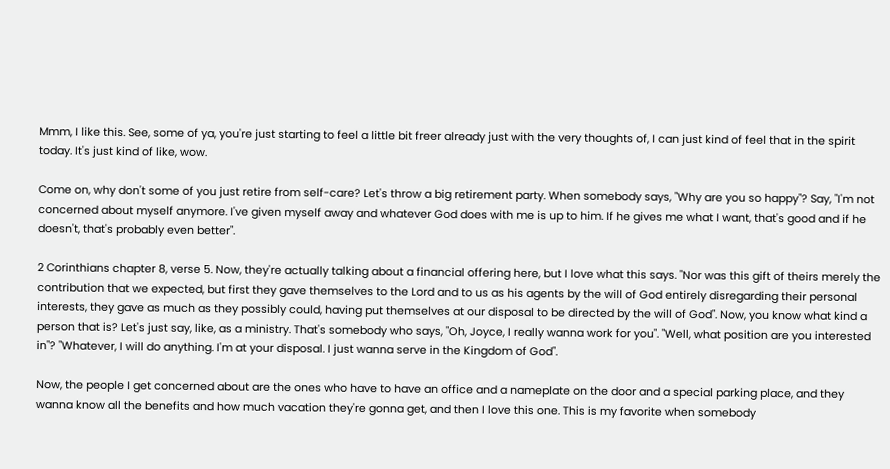Mmm, I like this. See, some of ya, you're just starting to feel a little bit freer already just with the very thoughts of, I can just kind of feel that in the spirit today. It's just kind of like, wow.

Come on, why don't some of you just retire from self-care? Let's throw a big retirement party. When somebody says, "Why are you so happy"? Say, "I'm not concerned about myself anymore. I've given myself away and whatever God does with me is up to him. If he gives me what I want, that's good and if he doesn't, that's probably even better".

2 Corinthians chapter 8, verse 5. Now, they're actually talking about a financial offering here, but I love what this says. "Nor was this gift of theirs merely the contribution that we expected, but first they gave themselves to the Lord and to us as his agents by the will of God entirely disregarding their personal interests, they gave as much as they possibly could, having put themselves at our disposal to be directed by the will of God". Now, you know what kind a person that is? Let's just say, like, as a ministry. That's somebody who says, "Oh, Joyce, I really wanna work for you". "Well, what position are you interested in"? "Whatever, I will do anything. I'm at your disposal. I just wanna serve in the Kingdom of God".

Now, the people I get concerned about are the ones who have to have an office and a nameplate on the door and a special parking place, and they wanna know all the benefits and how much vacation they're gonna get, and then I love this one. This is my favorite when somebody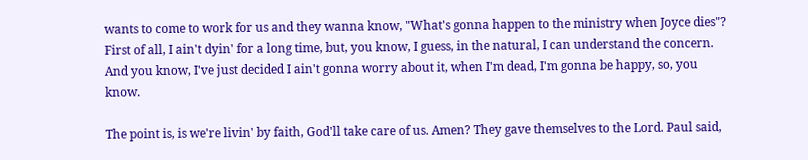wants to come to work for us and they wanna know, "What's gonna happen to the ministry when Joyce dies"? First of all, I ain't dyin' for a long time, but, you know, I guess, in the natural, I can understand the concern. And you know, I've just decided I ain't gonna worry about it, when I'm dead, I'm gonna be happy, so, you know.

The point is, is we're livin' by faith, God'll take care of us. Amen? They gave themselves to the Lord. Paul said,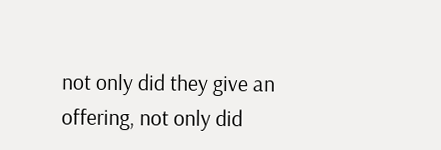not only did they give an offering, not only did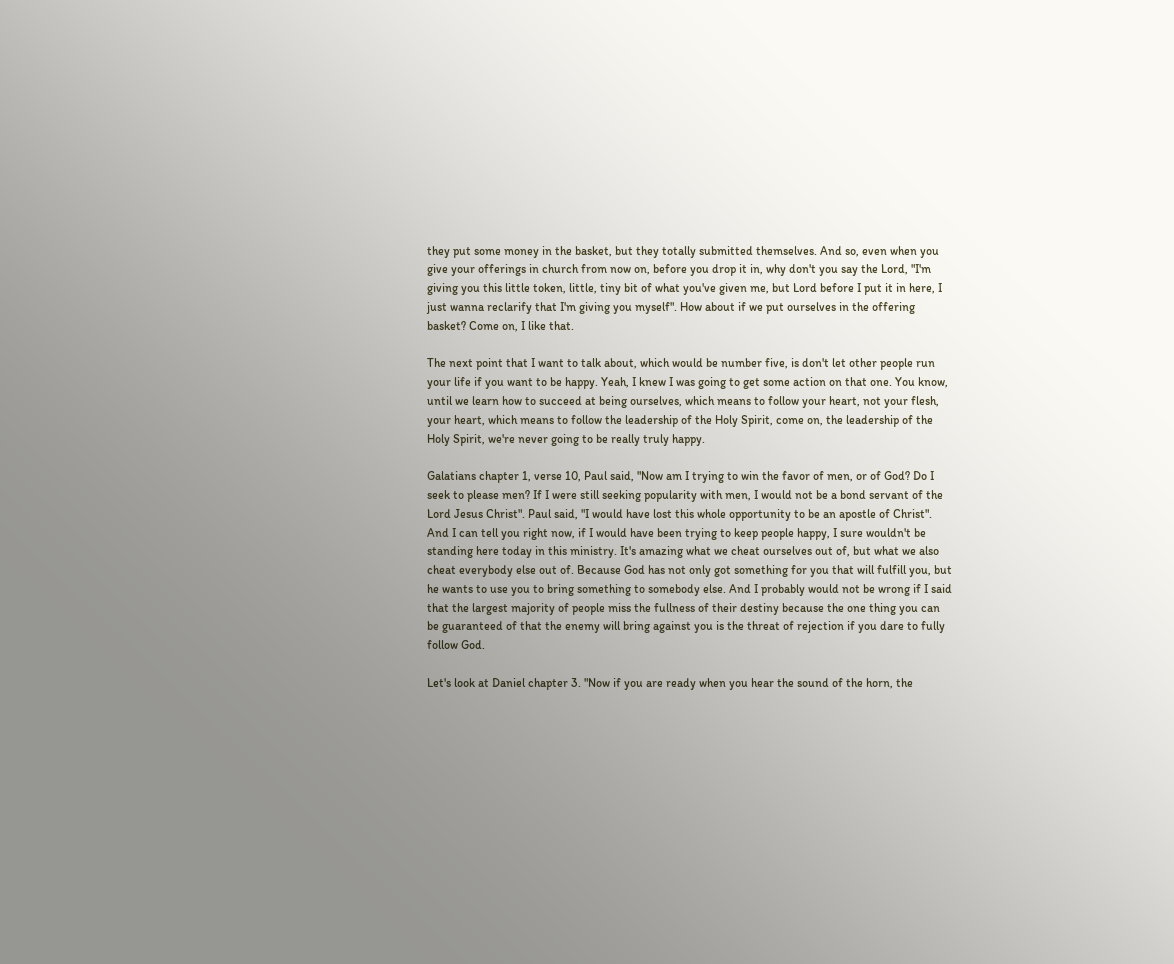they put some money in the basket, but they totally submitted themselves. And so, even when you give your offerings in church from now on, before you drop it in, why don't you say the Lord, "I'm giving you this little token, little, tiny bit of what you've given me, but Lord before I put it in here, I just wanna reclarify that I'm giving you myself". How about if we put ourselves in the offering basket? Come on, I like that.

The next point that I want to talk about, which would be number five, is don't let other people run your life if you want to be happy. Yeah, I knew I was going to get some action on that one. You know, until we learn how to succeed at being ourselves, which means to follow your heart, not your flesh, your heart, which means to follow the leadership of the Holy Spirit, come on, the leadership of the Holy Spirit, we're never going to be really truly happy.

Galatians chapter 1, verse 10, Paul said, "Now am I trying to win the favor of men, or of God? Do I seek to please men? If I were still seeking popularity with men, I would not be a bond servant of the Lord Jesus Christ". Paul said, "I would have lost this whole opportunity to be an apostle of Christ". And I can tell you right now, if I would have been trying to keep people happy, I sure wouldn't be standing here today in this ministry. It's amazing what we cheat ourselves out of, but what we also cheat everybody else out of. Because God has not only got something for you that will fulfill you, but he wants to use you to bring something to somebody else. And I probably would not be wrong if I said that the largest majority of people miss the fullness of their destiny because the one thing you can be guaranteed of that the enemy will bring against you is the threat of rejection if you dare to fully follow God.

Let's look at Daniel chapter 3. "Now if you are ready when you hear the sound of the horn, the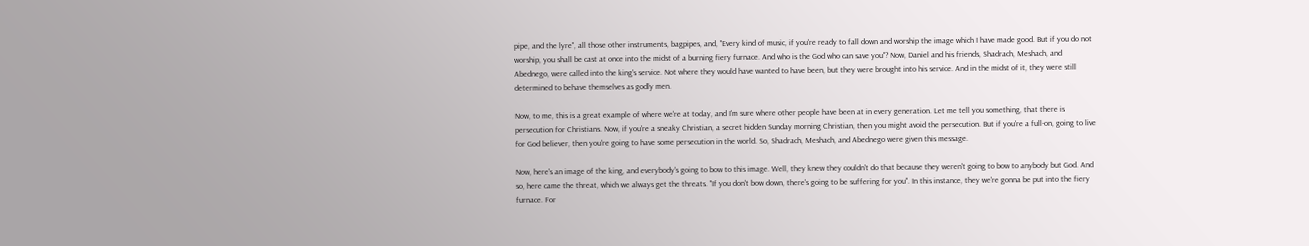pipe, and the lyre", all those other instruments, bagpipes, and, "Every kind of music, if you're ready to fall down and worship the image which I have made good. But if you do not worship, you shall be cast at once into the midst of a burning fiery furnace. And who is the God who can save you"? Now, Daniel and his friends, Shadrach, Meshach, and Abednego, were called into the king's service. Not where they would have wanted to have been, but they were brought into his service. And in the midst of it, they were still determined to behave themselves as godly men.

Now, to me, this is a great example of where we're at today, and I'm sure where other people have been at in every generation. Let me tell you something, that there is persecution for Christians. Now, if you're a sneaky Christian, a secret hidden Sunday morning Christian, then you might avoid the persecution. But if you're a full-on, going to live for God believer, then you're going to have some persecution in the world. So, Shadrach, Meshach, and Abednego were given this message.

Now, here's an image of the king, and everybody's going to bow to this image. Well, they knew they couldn't do that because they weren't going to bow to anybody but God. And so, here came the threat, which we always get the threats. "If you don't bow down, there's going to be suffering for you". In this instance, they we're gonna be put into the fiery furnace. For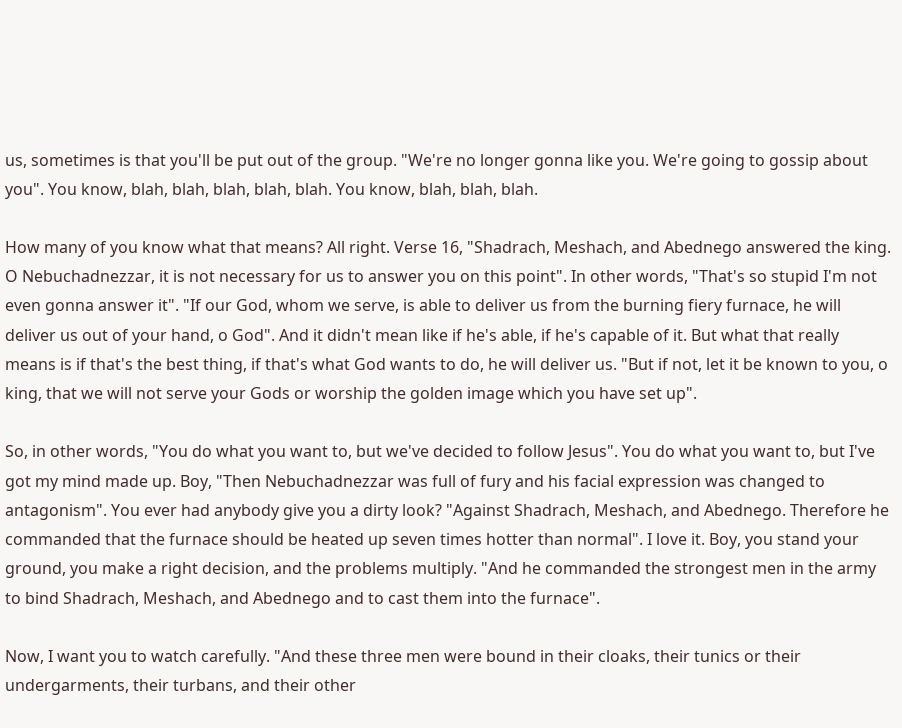us, sometimes is that you'll be put out of the group. "We're no longer gonna like you. We're going to gossip about you". You know, blah, blah, blah, blah, blah. You know, blah, blah, blah.

How many of you know what that means? All right. Verse 16, "Shadrach, Meshach, and Abednego answered the king. O Nebuchadnezzar, it is not necessary for us to answer you on this point". In other words, "That's so stupid I'm not even gonna answer it". "If our God, whom we serve, is able to deliver us from the burning fiery furnace, he will deliver us out of your hand, o God". And it didn't mean like if he's able, if he's capable of it. But what that really means is if that's the best thing, if that's what God wants to do, he will deliver us. "But if not, let it be known to you, o king, that we will not serve your Gods or worship the golden image which you have set up".

So, in other words, "You do what you want to, but we've decided to follow Jesus". You do what you want to, but I've got my mind made up. Boy, "Then Nebuchadnezzar was full of fury and his facial expression was changed to antagonism". You ever had anybody give you a dirty look? "Against Shadrach, Meshach, and Abednego. Therefore he commanded that the furnace should be heated up seven times hotter than normal". I love it. Boy, you stand your ground, you make a right decision, and the problems multiply. "And he commanded the strongest men in the army to bind Shadrach, Meshach, and Abednego and to cast them into the furnace".

Now, I want you to watch carefully. "And these three men were bound in their cloaks, their tunics or their undergarments, their turbans, and their other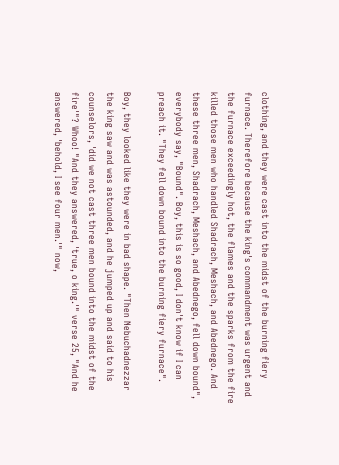clothing, and they were cast into the midst of the burning fiery furnace. Therefore because the king's commandment was urgent and the furnace exceedingly hot, the flames and the sparks from the fire killed those men who handled Shadrach, Meshach, and Abednego. And these three men, Shadrach, Meshach, and Abednego, fell down bound", everybody say, "Bound". Boy, this is so good, I don't know if I can preach it. "They fell down bound into the burning fiery furnace".

Boy, they looked like they were in bad shape. "Then Nebuchadnezzar the king saw and was astounded, and he jumped up and said to his counselors, 'did we not cast three men bound into the midst of the fire'"? Whoo! "And they answered, 'true, o king.'" verse 25, "And he answered, 'behold, I see four men.'" now,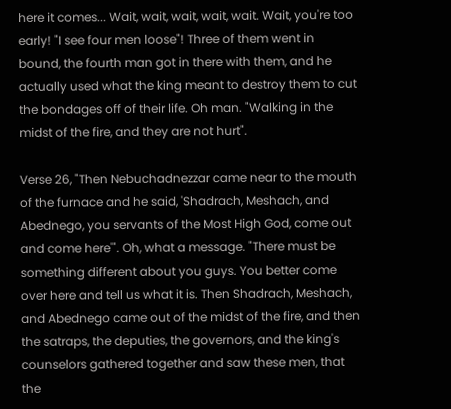here it comes... Wait, wait, wait, wait, wait. Wait, you're too early! "I see four men loose"! Three of them went in bound, the fourth man got in there with them, and he actually used what the king meant to destroy them to cut the bondages off of their life. Oh man. "Walking in the midst of the fire, and they are not hurt".

Verse 26, "Then Nebuchadnezzar came near to the mouth of the furnace and he said, 'Shadrach, Meshach, and Abednego, you servants of the Most High God, come out and come here'". Oh, what a message. "There must be something different about you guys. You better come over here and tell us what it is. Then Shadrach, Meshach, and Abednego came out of the midst of the fire, and then the satraps, the deputies, the governors, and the king's counselors gathered together and saw these men, that the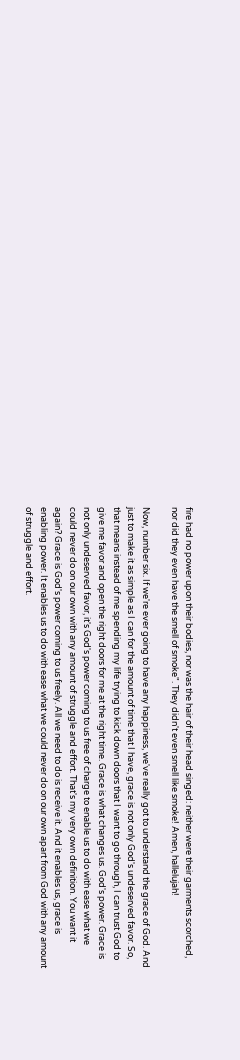fire had no power upon their bodies, nor was the hair of their head singed: neither were their garments scorched, nor did they even have the smell of smoke". They didn't even smell like smoke! Amen, hallelujah!

Now, number six. If we're ever going to have any happiness, we've really got to understand the grace of God. And just to make it as simple as I can for the amount of time that I have, grace is not only God's undeserved favor. So, that means instead of me spending my life trying to kick down doors that I want to go through, I can trust God to give me favor and open the right doors for me at the right time. Grace is what changes us. God's power. Grace is not only undeserved favor, it's God's power coming to us free of charge to enable us to do with ease what we could never do on our own with any amount of struggle and effort. That's my very own definition. You want it again? Grace is God's power coming to us freely. All we need to do is receive it. And it enables us, grace is enabling power. It enables us to do with ease what we could never do on our own apart from God with any amount of struggle and effort.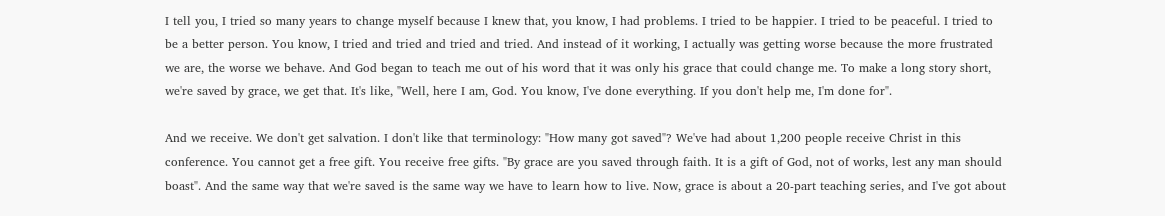I tell you, I tried so many years to change myself because I knew that, you know, I had problems. I tried to be happier. I tried to be peaceful. I tried to be a better person. You know, I tried and tried and tried and tried. And instead of it working, I actually was getting worse because the more frustrated we are, the worse we behave. And God began to teach me out of his word that it was only his grace that could change me. To make a long story short, we're saved by grace, we get that. It's like, "Well, here I am, God. You know, I've done everything. If you don't help me, I'm done for".

And we receive. We don't get salvation. I don't like that terminology: "How many got saved"? We've had about 1,200 people receive Christ in this conference. You cannot get a free gift. You receive free gifts. "By grace are you saved through faith. It is a gift of God, not of works, lest any man should boast". And the same way that we're saved is the same way we have to learn how to live. Now, grace is about a 20-part teaching series, and I've got about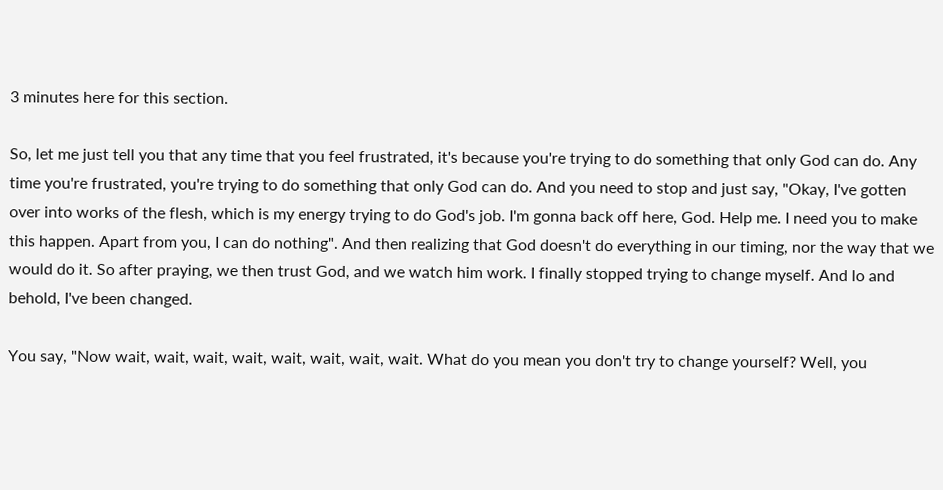3 minutes here for this section.

So, let me just tell you that any time that you feel frustrated, it's because you're trying to do something that only God can do. Any time you're frustrated, you're trying to do something that only God can do. And you need to stop and just say, "Okay, I've gotten over into works of the flesh, which is my energy trying to do God's job. I'm gonna back off here, God. Help me. I need you to make this happen. Apart from you, I can do nothing". And then realizing that God doesn't do everything in our timing, nor the way that we would do it. So after praying, we then trust God, and we watch him work. I finally stopped trying to change myself. And lo and behold, I've been changed.

You say, "Now wait, wait, wait, wait, wait, wait, wait, wait. What do you mean you don't try to change yourself? Well, you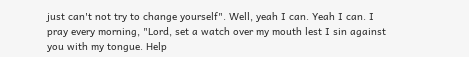just can't not try to change yourself". Well, yeah I can. Yeah I can. I pray every morning, "Lord, set a watch over my mouth lest I sin against you with my tongue. Help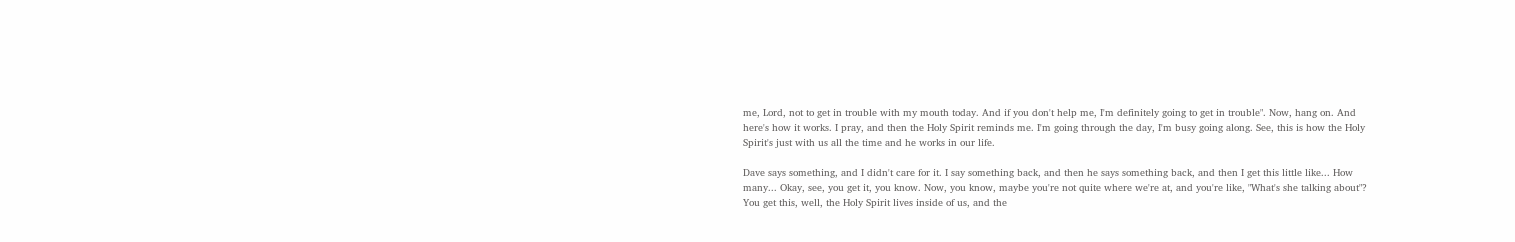me, Lord, not to get in trouble with my mouth today. And if you don't help me, I'm definitely going to get in trouble". Now, hang on. And here's how it works. I pray, and then the Holy Spirit reminds me. I'm going through the day, I'm busy going along. See, this is how the Holy Spirit's just with us all the time and he works in our life.

Dave says something, and I didn't care for it. I say something back, and then he says something back, and then I get this little like... How many... Okay, see, you get it, you know. Now, you know, maybe you're not quite where we're at, and you're like, "What's she talking about"? You get this, well, the Holy Spirit lives inside of us, and the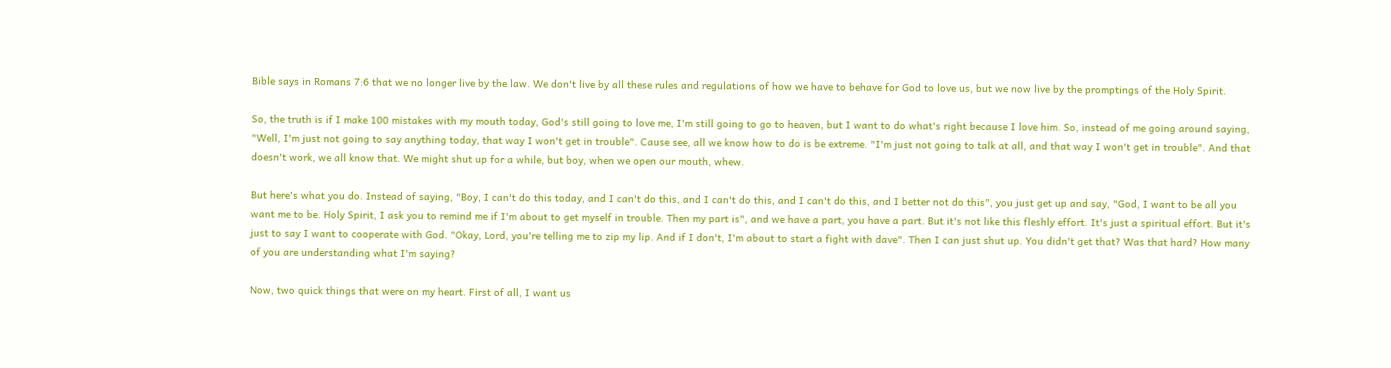Bible says in Romans 7:6 that we no longer live by the law. We don't live by all these rules and regulations of how we have to behave for God to love us, but we now live by the promptings of the Holy Spirit.

So, the truth is if I make 100 mistakes with my mouth today, God's still going to love me, I'm still going to go to heaven, but I want to do what's right because I love him. So, instead of me going around saying, "Well, I'm just not going to say anything today, that way I won't get in trouble". Cause see, all we know how to do is be extreme. "I'm just not going to talk at all, and that way I won't get in trouble". And that doesn't work, we all know that. We might shut up for a while, but boy, when we open our mouth, whew.

But here's what you do. Instead of saying, "Boy, I can't do this today, and I can't do this, and I can't do this, and I can't do this, and I better not do this", you just get up and say, "God, I want to be all you want me to be. Holy Spirit, I ask you to remind me if I'm about to get myself in trouble. Then my part is", and we have a part, you have a part. But it's not like this fleshly effort. It's just a spiritual effort. But it's just to say I want to cooperate with God. "Okay, Lord, you're telling me to zip my lip. And if I don't, I'm about to start a fight with dave". Then I can just shut up. You didn't get that? Was that hard? How many of you are understanding what I'm saying?

Now, two quick things that were on my heart. First of all, I want us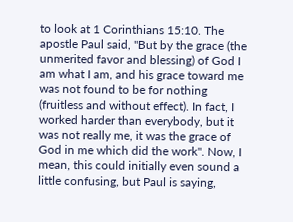to look at 1 Corinthians 15:10. The apostle Paul said, "But by the grace (the unmerited favor and blessing) of God I am what I am, and his grace toward me was not found to be for nothing (fruitless and without effect). In fact, I worked harder than everybody, but it was not really me, it was the grace of God in me which did the work". Now, I mean, this could initially even sound a little confusing, but Paul is saying,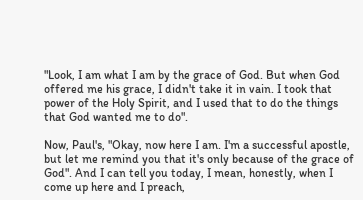"Look, I am what I am by the grace of God. But when God offered me his grace, I didn't take it in vain. I took that power of the Holy Spirit, and I used that to do the things that God wanted me to do".

Now, Paul's, "Okay, now here I am. I'm a successful apostle, but let me remind you that it's only because of the grace of God". And I can tell you today, I mean, honestly, when I come up here and I preach,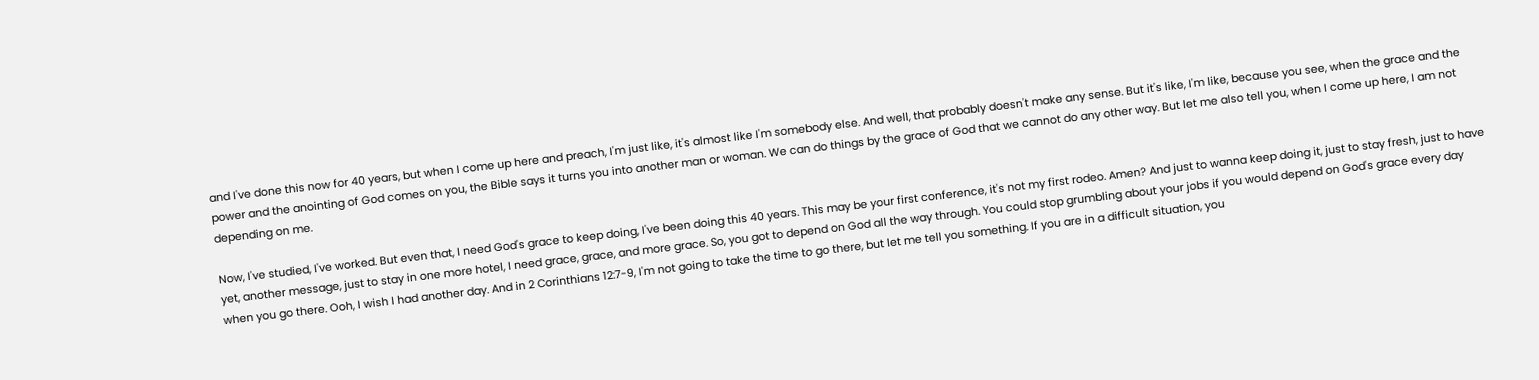and I've done this now for 40 years, but when I come up here and preach, I'm just like, it's almost like I'm somebody else. And well, that probably doesn't make any sense. But it's like, I'm like, because you see, when the grace and the power and the anointing of God comes on you, the Bible says it turns you into another man or woman. We can do things by the grace of God that we cannot do any other way. But let me also tell you, when I come up here, I am not depending on me.

Now, I've studied, I've worked. But even that, I need God's grace to keep doing, I've been doing this 40 years. This may be your first conference, it's not my first rodeo. Amen? And just to wanna keep doing it, just to stay fresh, just to have yet, another message, just to stay in one more hotel, I need grace, grace, and more grace. So, you got to depend on God all the way through. You could stop grumbling about your jobs if you would depend on God's grace every day when you go there. Ooh, I wish I had another day. And in 2 Corinthians 12:7-9, I'm not going to take the time to go there, but let me tell you something. If you are in a difficult situation, you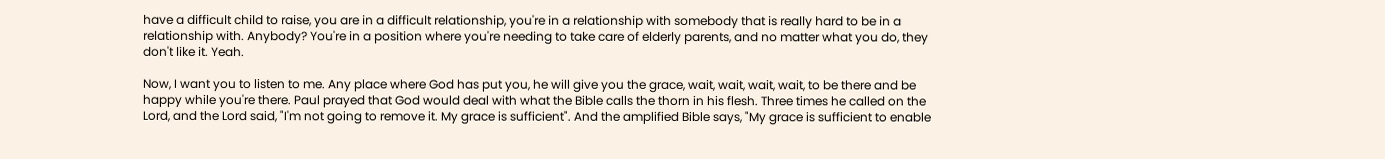have a difficult child to raise, you are in a difficult relationship, you're in a relationship with somebody that is really hard to be in a relationship with. Anybody? You're in a position where you're needing to take care of elderly parents, and no matter what you do, they don't like it. Yeah.

Now, I want you to listen to me. Any place where God has put you, he will give you the grace, wait, wait, wait, wait, to be there and be happy while you're there. Paul prayed that God would deal with what the Bible calls the thorn in his flesh. Three times he called on the Lord, and the Lord said, "I'm not going to remove it. My grace is sufficient". And the amplified Bible says, "My grace is sufficient to enable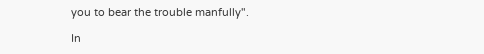you to bear the trouble manfully".

In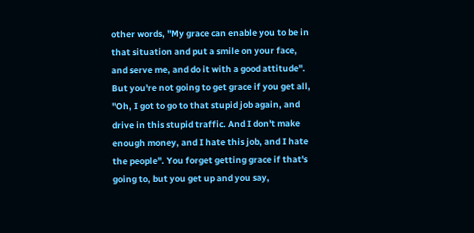other words, "My grace can enable you to be in that situation and put a smile on your face, and serve me, and do it with a good attitude". But you're not going to get grace if you get all, "Oh, I got to go to that stupid job again, and drive in this stupid traffic. And I don't make enough money, and I hate this job, and I hate the people". You forget getting grace if that's going to, but you get up and you say,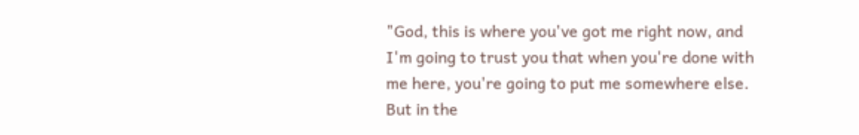"God, this is where you've got me right now, and I'm going to trust you that when you're done with me here, you're going to put me somewhere else. But in the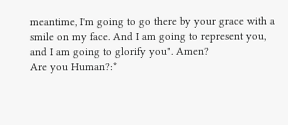meantime, I'm going to go there by your grace with a smile on my face. And I am going to represent you, and I am going to glorify you". Amen?
Are you Human?:*